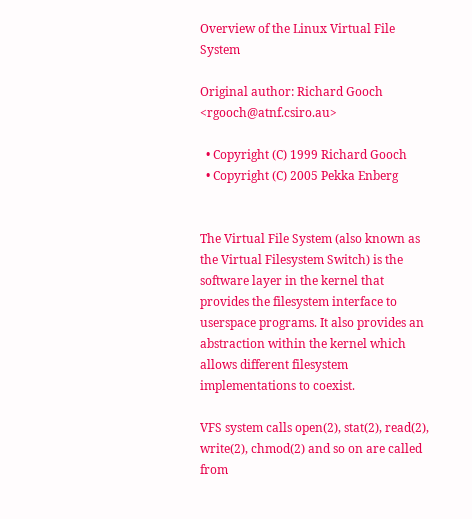Overview of the Linux Virtual File System

Original author: Richard Gooch <rgooch@atnf.csiro.au>

  • Copyright (C) 1999 Richard Gooch
  • Copyright (C) 2005 Pekka Enberg


The Virtual File System (also known as the Virtual Filesystem Switch) is the software layer in the kernel that provides the filesystem interface to userspace programs. It also provides an abstraction within the kernel which allows different filesystem implementations to coexist.

VFS system calls open(2), stat(2), read(2), write(2), chmod(2) and so on are called from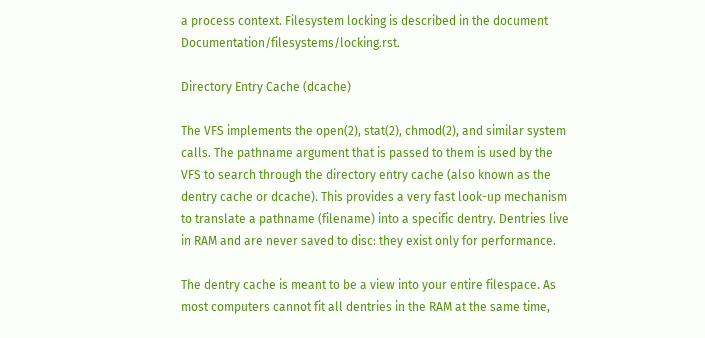a process context. Filesystem locking is described in the document Documentation/filesystems/locking.rst.

Directory Entry Cache (dcache)

The VFS implements the open(2), stat(2), chmod(2), and similar system calls. The pathname argument that is passed to them is used by the VFS to search through the directory entry cache (also known as the dentry cache or dcache). This provides a very fast look-up mechanism to translate a pathname (filename) into a specific dentry. Dentries live in RAM and are never saved to disc: they exist only for performance.

The dentry cache is meant to be a view into your entire filespace. As most computers cannot fit all dentries in the RAM at the same time,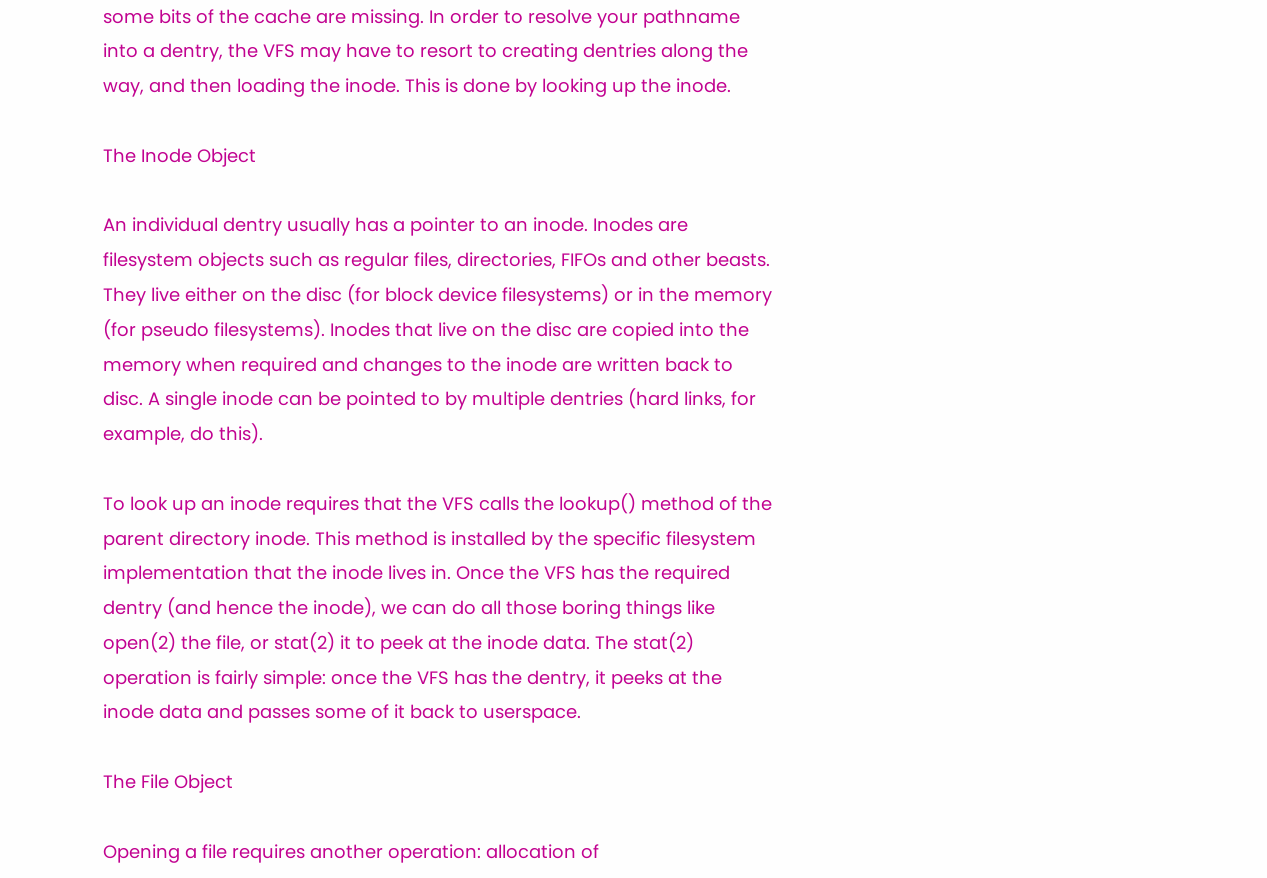some bits of the cache are missing. In order to resolve your pathname into a dentry, the VFS may have to resort to creating dentries along the way, and then loading the inode. This is done by looking up the inode.

The Inode Object

An individual dentry usually has a pointer to an inode. Inodes are filesystem objects such as regular files, directories, FIFOs and other beasts. They live either on the disc (for block device filesystems) or in the memory (for pseudo filesystems). Inodes that live on the disc are copied into the memory when required and changes to the inode are written back to disc. A single inode can be pointed to by multiple dentries (hard links, for example, do this).

To look up an inode requires that the VFS calls the lookup() method of the parent directory inode. This method is installed by the specific filesystem implementation that the inode lives in. Once the VFS has the required dentry (and hence the inode), we can do all those boring things like open(2) the file, or stat(2) it to peek at the inode data. The stat(2) operation is fairly simple: once the VFS has the dentry, it peeks at the inode data and passes some of it back to userspace.

The File Object

Opening a file requires another operation: allocation of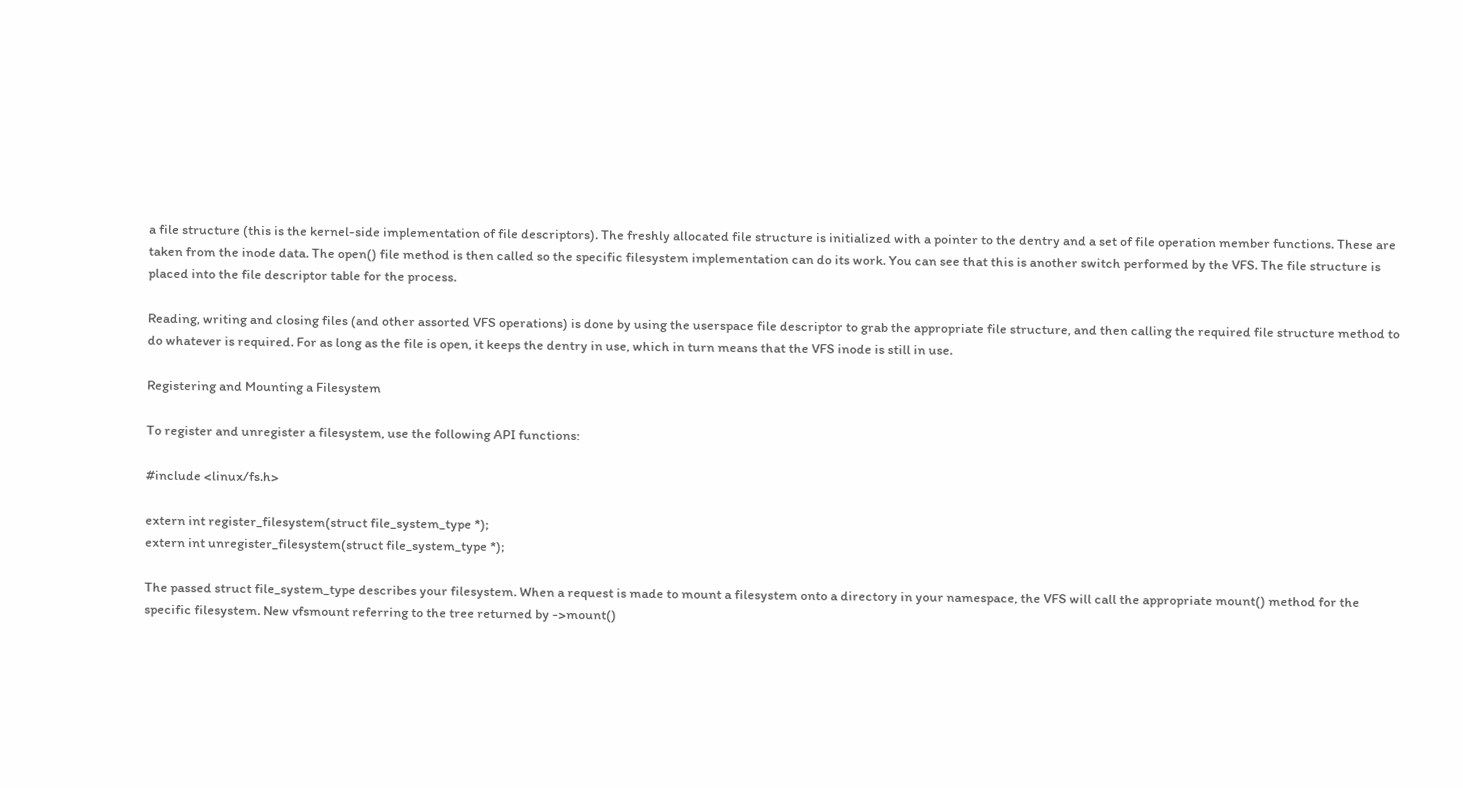a file structure (this is the kernel-side implementation of file descriptors). The freshly allocated file structure is initialized with a pointer to the dentry and a set of file operation member functions. These are taken from the inode data. The open() file method is then called so the specific filesystem implementation can do its work. You can see that this is another switch performed by the VFS. The file structure is placed into the file descriptor table for the process.

Reading, writing and closing files (and other assorted VFS operations) is done by using the userspace file descriptor to grab the appropriate file structure, and then calling the required file structure method to do whatever is required. For as long as the file is open, it keeps the dentry in use, which in turn means that the VFS inode is still in use.

Registering and Mounting a Filesystem

To register and unregister a filesystem, use the following API functions:

#include <linux/fs.h>

extern int register_filesystem(struct file_system_type *);
extern int unregister_filesystem(struct file_system_type *);

The passed struct file_system_type describes your filesystem. When a request is made to mount a filesystem onto a directory in your namespace, the VFS will call the appropriate mount() method for the specific filesystem. New vfsmount referring to the tree returned by ->mount()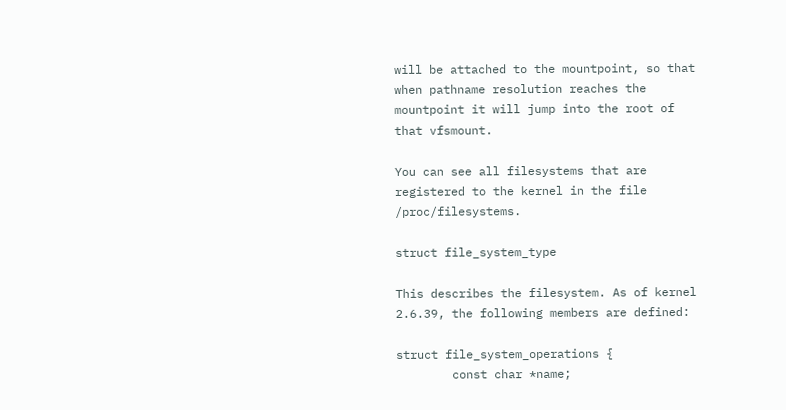will be attached to the mountpoint, so that when pathname resolution reaches the mountpoint it will jump into the root of that vfsmount.

You can see all filesystems that are registered to the kernel in the file /proc/filesystems.

struct file_system_type

This describes the filesystem. As of kernel 2.6.39, the following members are defined:

struct file_system_operations {
        const char *name;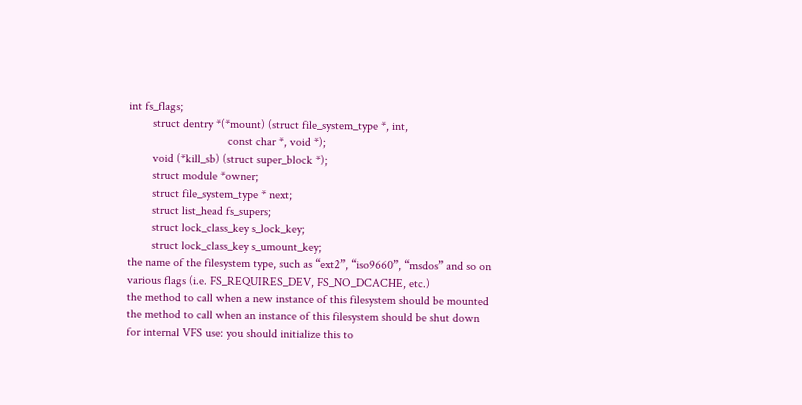int fs_flags;
        struct dentry *(*mount) (struct file_system_type *, int,
                                 const char *, void *);
        void (*kill_sb) (struct super_block *);
        struct module *owner;
        struct file_system_type * next;
        struct list_head fs_supers;
        struct lock_class_key s_lock_key;
        struct lock_class_key s_umount_key;
the name of the filesystem type, such as “ext2”, “iso9660”, “msdos” and so on
various flags (i.e. FS_REQUIRES_DEV, FS_NO_DCACHE, etc.)
the method to call when a new instance of this filesystem should be mounted
the method to call when an instance of this filesystem should be shut down
for internal VFS use: you should initialize this to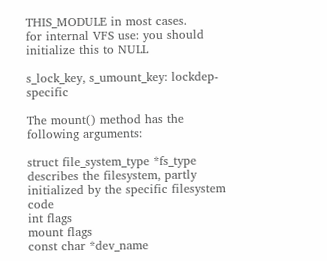THIS_MODULE in most cases.
for internal VFS use: you should initialize this to NULL

s_lock_key, s_umount_key: lockdep-specific

The mount() method has the following arguments:

struct file_system_type *fs_type
describes the filesystem, partly initialized by the specific filesystem code
int flags
mount flags
const char *dev_name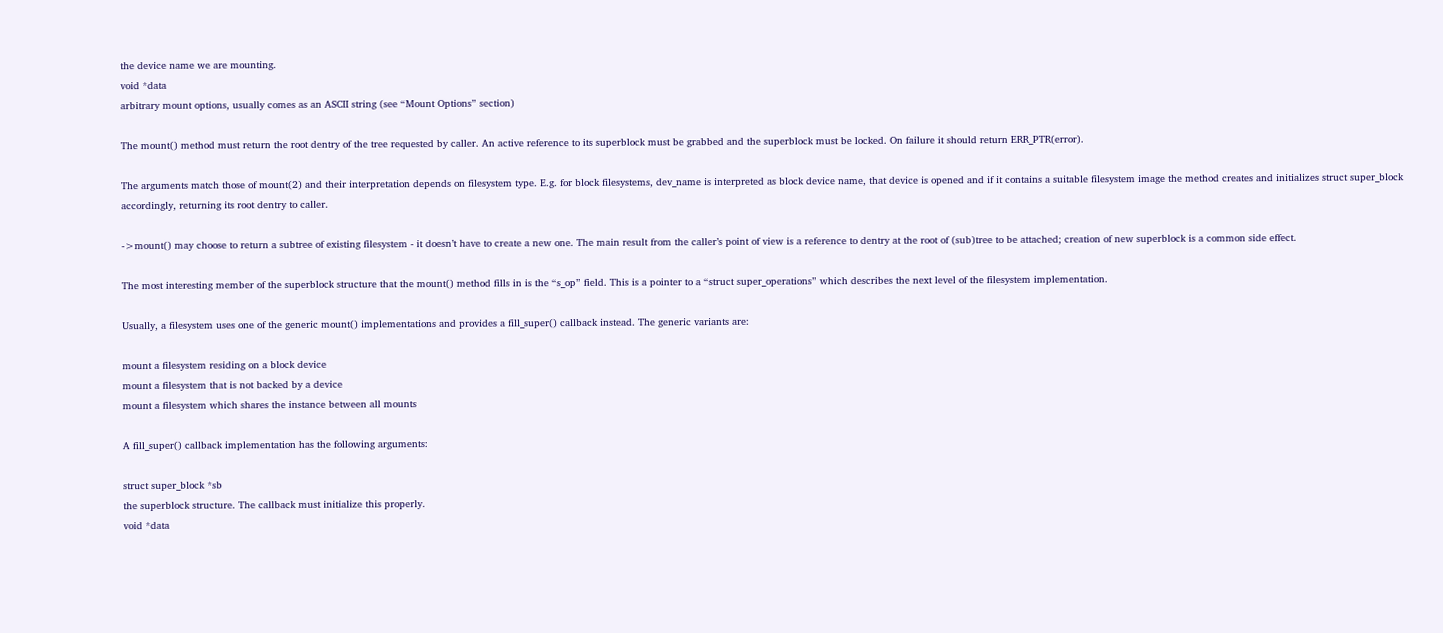the device name we are mounting.
void *data
arbitrary mount options, usually comes as an ASCII string (see “Mount Options” section)

The mount() method must return the root dentry of the tree requested by caller. An active reference to its superblock must be grabbed and the superblock must be locked. On failure it should return ERR_PTR(error).

The arguments match those of mount(2) and their interpretation depends on filesystem type. E.g. for block filesystems, dev_name is interpreted as block device name, that device is opened and if it contains a suitable filesystem image the method creates and initializes struct super_block accordingly, returning its root dentry to caller.

->mount() may choose to return a subtree of existing filesystem - it doesn’t have to create a new one. The main result from the caller’s point of view is a reference to dentry at the root of (sub)tree to be attached; creation of new superblock is a common side effect.

The most interesting member of the superblock structure that the mount() method fills in is the “s_op” field. This is a pointer to a “struct super_operations” which describes the next level of the filesystem implementation.

Usually, a filesystem uses one of the generic mount() implementations and provides a fill_super() callback instead. The generic variants are:

mount a filesystem residing on a block device
mount a filesystem that is not backed by a device
mount a filesystem which shares the instance between all mounts

A fill_super() callback implementation has the following arguments:

struct super_block *sb
the superblock structure. The callback must initialize this properly.
void *data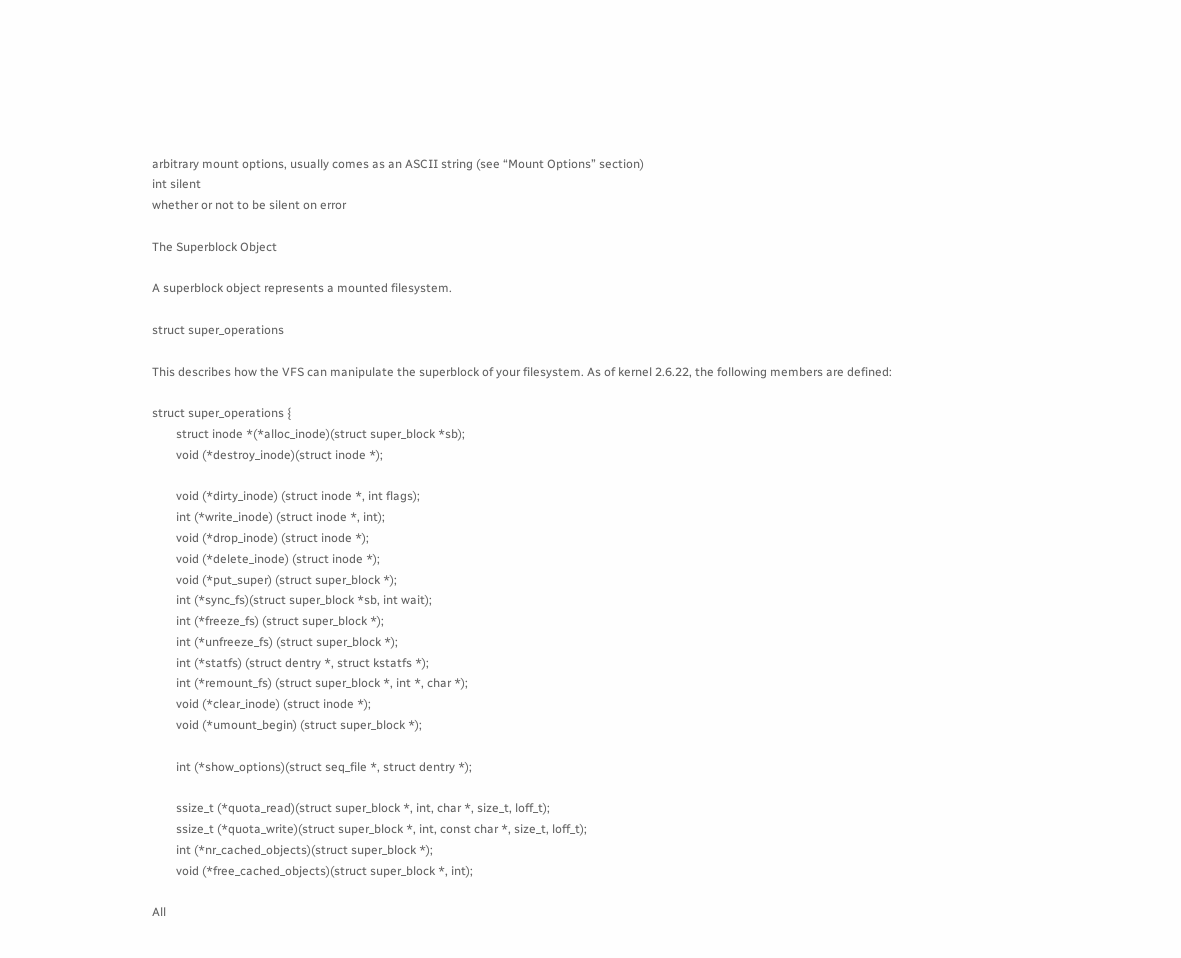arbitrary mount options, usually comes as an ASCII string (see “Mount Options” section)
int silent
whether or not to be silent on error

The Superblock Object

A superblock object represents a mounted filesystem.

struct super_operations

This describes how the VFS can manipulate the superblock of your filesystem. As of kernel 2.6.22, the following members are defined:

struct super_operations {
        struct inode *(*alloc_inode)(struct super_block *sb);
        void (*destroy_inode)(struct inode *);

        void (*dirty_inode) (struct inode *, int flags);
        int (*write_inode) (struct inode *, int);
        void (*drop_inode) (struct inode *);
        void (*delete_inode) (struct inode *);
        void (*put_super) (struct super_block *);
        int (*sync_fs)(struct super_block *sb, int wait);
        int (*freeze_fs) (struct super_block *);
        int (*unfreeze_fs) (struct super_block *);
        int (*statfs) (struct dentry *, struct kstatfs *);
        int (*remount_fs) (struct super_block *, int *, char *);
        void (*clear_inode) (struct inode *);
        void (*umount_begin) (struct super_block *);

        int (*show_options)(struct seq_file *, struct dentry *);

        ssize_t (*quota_read)(struct super_block *, int, char *, size_t, loff_t);
        ssize_t (*quota_write)(struct super_block *, int, const char *, size_t, loff_t);
        int (*nr_cached_objects)(struct super_block *);
        void (*free_cached_objects)(struct super_block *, int);

All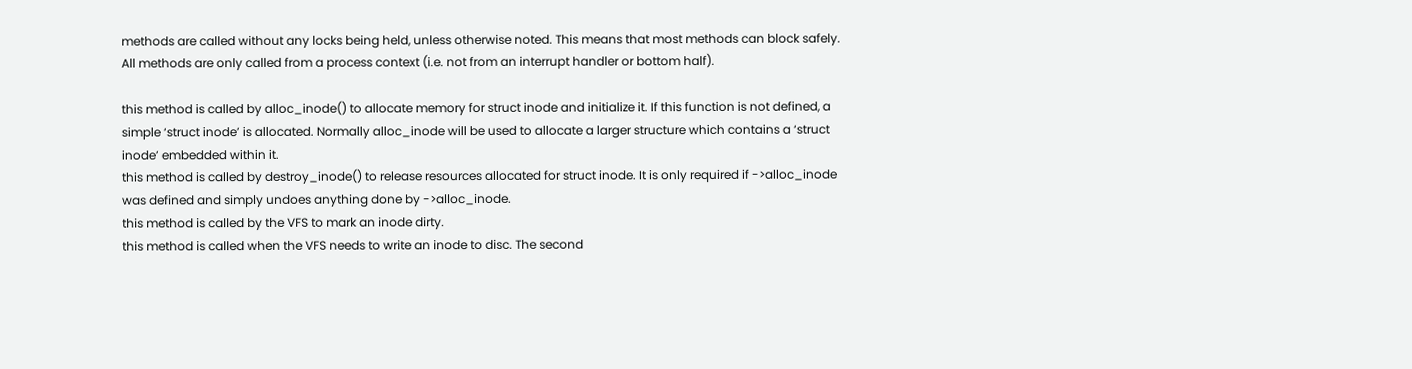methods are called without any locks being held, unless otherwise noted. This means that most methods can block safely. All methods are only called from a process context (i.e. not from an interrupt handler or bottom half).

this method is called by alloc_inode() to allocate memory for struct inode and initialize it. If this function is not defined, a simple ‘struct inode’ is allocated. Normally alloc_inode will be used to allocate a larger structure which contains a ‘struct inode’ embedded within it.
this method is called by destroy_inode() to release resources allocated for struct inode. It is only required if ->alloc_inode was defined and simply undoes anything done by ->alloc_inode.
this method is called by the VFS to mark an inode dirty.
this method is called when the VFS needs to write an inode to disc. The second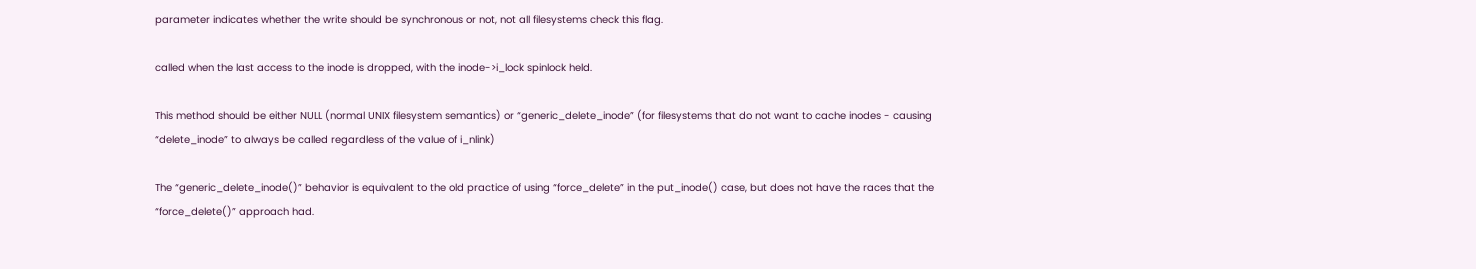parameter indicates whether the write should be synchronous or not, not all filesystems check this flag.

called when the last access to the inode is dropped, with the inode->i_lock spinlock held.

This method should be either NULL (normal UNIX filesystem semantics) or “generic_delete_inode” (for filesystems that do not want to cache inodes - causing “delete_inode” to always be called regardless of the value of i_nlink)

The “generic_delete_inode()” behavior is equivalent to the old practice of using “force_delete” in the put_inode() case, but does not have the races that the “force_delete()” approach had.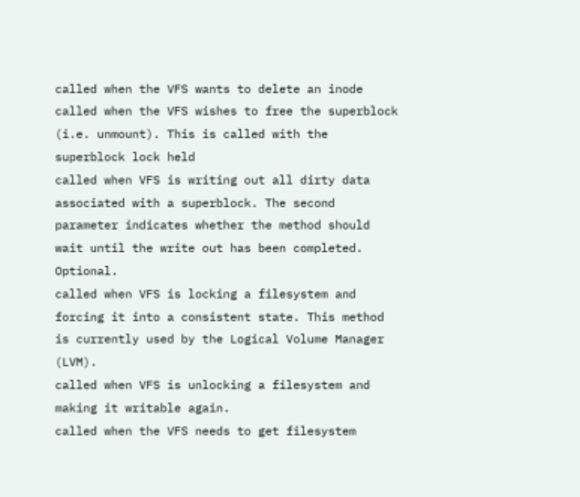called when the VFS wants to delete an inode
called when the VFS wishes to free the superblock (i.e. unmount). This is called with the superblock lock held
called when VFS is writing out all dirty data associated with a superblock. The second parameter indicates whether the method should wait until the write out has been completed. Optional.
called when VFS is locking a filesystem and forcing it into a consistent state. This method is currently used by the Logical Volume Manager (LVM).
called when VFS is unlocking a filesystem and making it writable again.
called when the VFS needs to get filesystem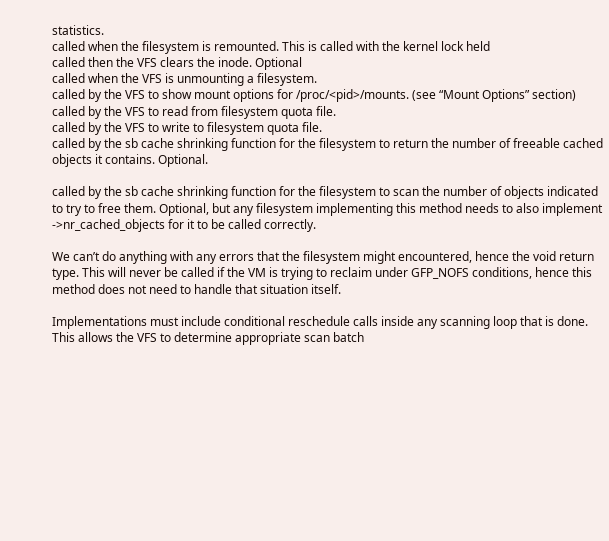statistics.
called when the filesystem is remounted. This is called with the kernel lock held
called then the VFS clears the inode. Optional
called when the VFS is unmounting a filesystem.
called by the VFS to show mount options for /proc/<pid>/mounts. (see “Mount Options” section)
called by the VFS to read from filesystem quota file.
called by the VFS to write to filesystem quota file.
called by the sb cache shrinking function for the filesystem to return the number of freeable cached objects it contains. Optional.

called by the sb cache shrinking function for the filesystem to scan the number of objects indicated to try to free them. Optional, but any filesystem implementing this method needs to also implement ->nr_cached_objects for it to be called correctly.

We can’t do anything with any errors that the filesystem might encountered, hence the void return type. This will never be called if the VM is trying to reclaim under GFP_NOFS conditions, hence this method does not need to handle that situation itself.

Implementations must include conditional reschedule calls inside any scanning loop that is done. This allows the VFS to determine appropriate scan batch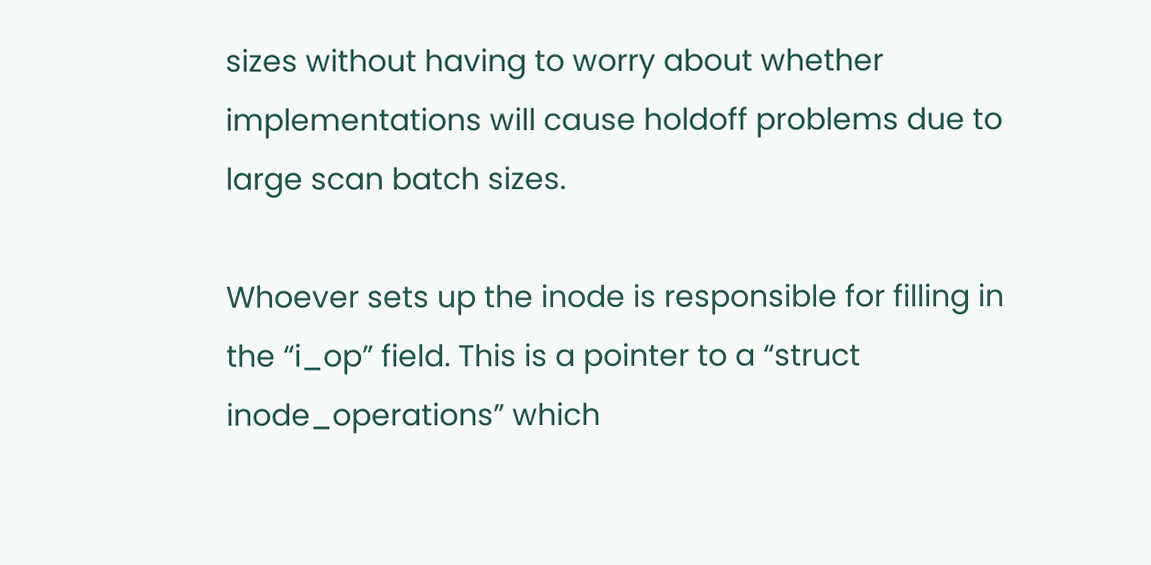sizes without having to worry about whether implementations will cause holdoff problems due to large scan batch sizes.

Whoever sets up the inode is responsible for filling in the “i_op” field. This is a pointer to a “struct inode_operations” which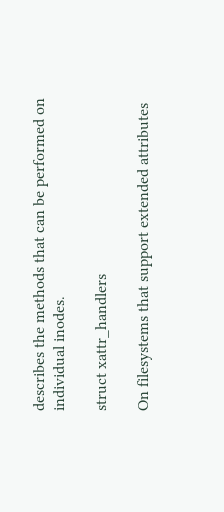describes the methods that can be performed on individual inodes.

struct xattr_handlers

On filesystems that support extended attributes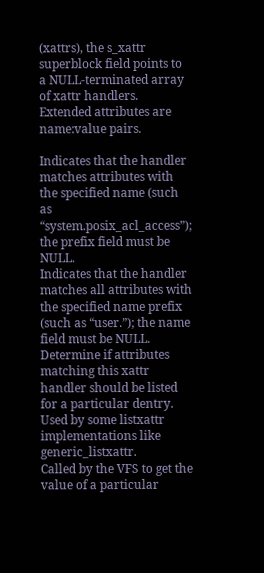(xattrs), the s_xattr superblock field points to a NULL-terminated array of xattr handlers. Extended attributes are name:value pairs.

Indicates that the handler matches attributes with the specified name (such as “system.posix_acl_access”); the prefix field must be NULL.
Indicates that the handler matches all attributes with the specified name prefix (such as “user.”); the name field must be NULL.
Determine if attributes matching this xattr handler should be listed for a particular dentry. Used by some listxattr implementations like generic_listxattr.
Called by the VFS to get the value of a particular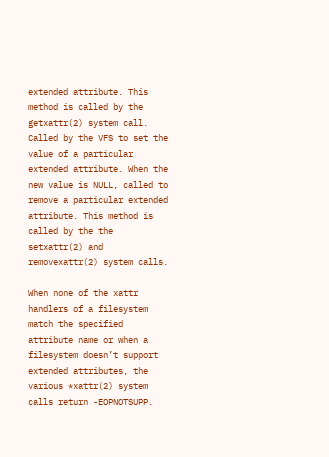extended attribute. This method is called by the getxattr(2) system call.
Called by the VFS to set the value of a particular extended attribute. When the new value is NULL, called to remove a particular extended attribute. This method is called by the the setxattr(2) and removexattr(2) system calls.

When none of the xattr handlers of a filesystem match the specified attribute name or when a filesystem doesn’t support extended attributes, the various *xattr(2) system calls return -EOPNOTSUPP.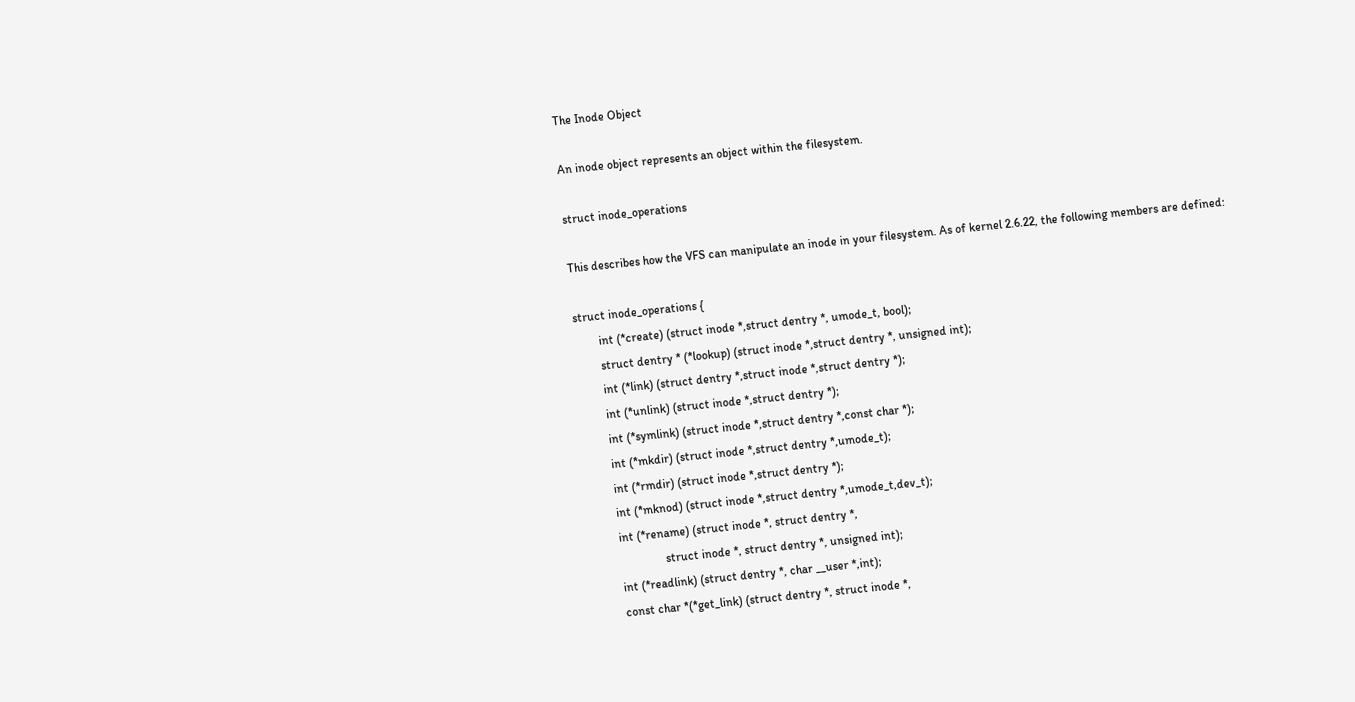The Inode Object

An inode object represents an object within the filesystem.

struct inode_operations

This describes how the VFS can manipulate an inode in your filesystem. As of kernel 2.6.22, the following members are defined:

struct inode_operations {
        int (*create) (struct inode *,struct dentry *, umode_t, bool);
        struct dentry * (*lookup) (struct inode *,struct dentry *, unsigned int);
        int (*link) (struct dentry *,struct inode *,struct dentry *);
        int (*unlink) (struct inode *,struct dentry *);
        int (*symlink) (struct inode *,struct dentry *,const char *);
        int (*mkdir) (struct inode *,struct dentry *,umode_t);
        int (*rmdir) (struct inode *,struct dentry *);
        int (*mknod) (struct inode *,struct dentry *,umode_t,dev_t);
        int (*rename) (struct inode *, struct dentry *,
                       struct inode *, struct dentry *, unsigned int);
        int (*readlink) (struct dentry *, char __user *,int);
        const char *(*get_link) (struct dentry *, struct inode *,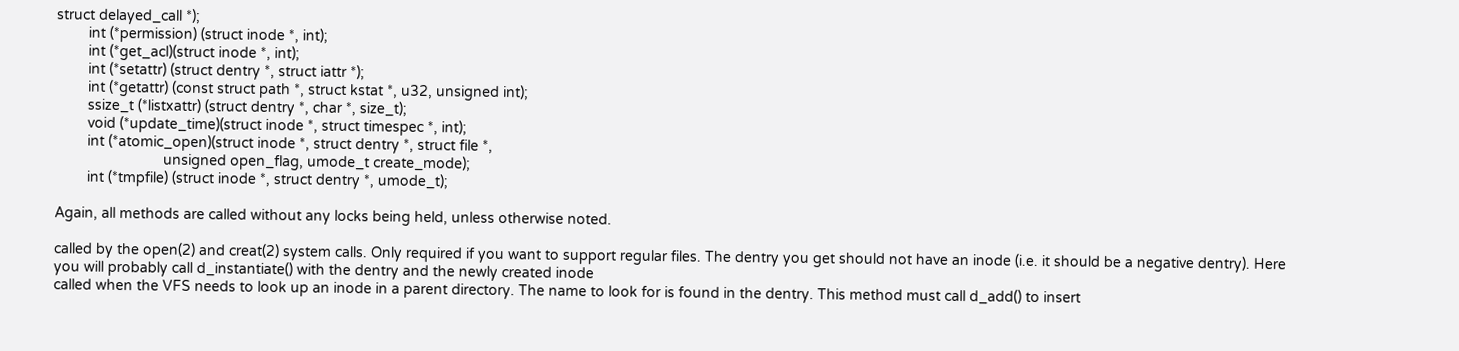struct delayed_call *);
        int (*permission) (struct inode *, int);
        int (*get_acl)(struct inode *, int);
        int (*setattr) (struct dentry *, struct iattr *);
        int (*getattr) (const struct path *, struct kstat *, u32, unsigned int);
        ssize_t (*listxattr) (struct dentry *, char *, size_t);
        void (*update_time)(struct inode *, struct timespec *, int);
        int (*atomic_open)(struct inode *, struct dentry *, struct file *,
                           unsigned open_flag, umode_t create_mode);
        int (*tmpfile) (struct inode *, struct dentry *, umode_t);

Again, all methods are called without any locks being held, unless otherwise noted.

called by the open(2) and creat(2) system calls. Only required if you want to support regular files. The dentry you get should not have an inode (i.e. it should be a negative dentry). Here you will probably call d_instantiate() with the dentry and the newly created inode
called when the VFS needs to look up an inode in a parent directory. The name to look for is found in the dentry. This method must call d_add() to insert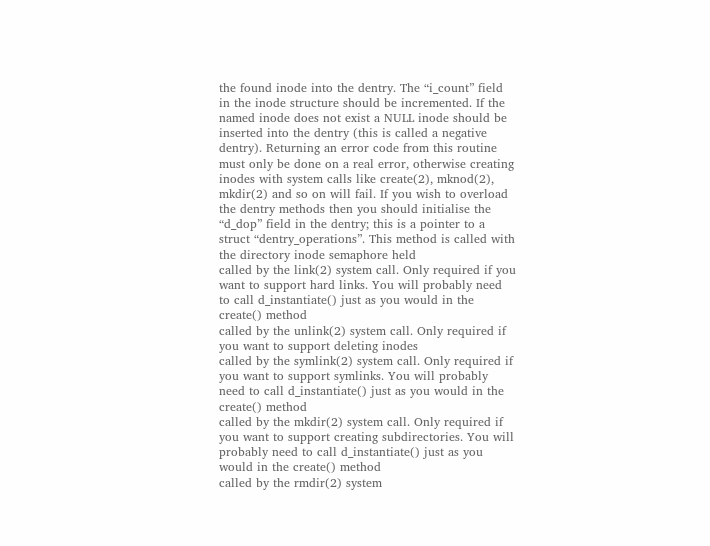the found inode into the dentry. The “i_count” field in the inode structure should be incremented. If the named inode does not exist a NULL inode should be inserted into the dentry (this is called a negative dentry). Returning an error code from this routine must only be done on a real error, otherwise creating inodes with system calls like create(2), mknod(2), mkdir(2) and so on will fail. If you wish to overload the dentry methods then you should initialise the “d_dop” field in the dentry; this is a pointer to a struct “dentry_operations”. This method is called with the directory inode semaphore held
called by the link(2) system call. Only required if you want to support hard links. You will probably need to call d_instantiate() just as you would in the create() method
called by the unlink(2) system call. Only required if you want to support deleting inodes
called by the symlink(2) system call. Only required if you want to support symlinks. You will probably need to call d_instantiate() just as you would in the create() method
called by the mkdir(2) system call. Only required if you want to support creating subdirectories. You will probably need to call d_instantiate() just as you would in the create() method
called by the rmdir(2) system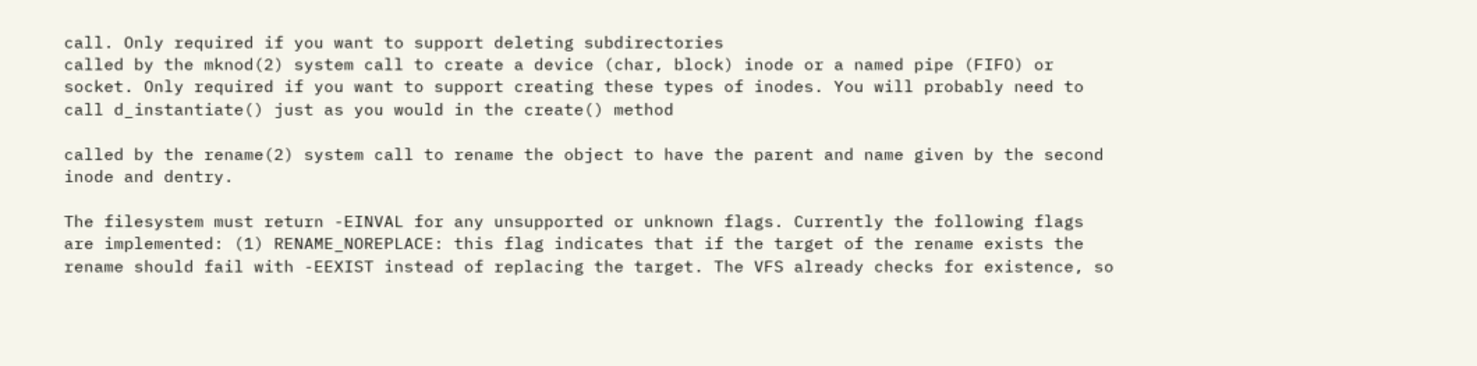call. Only required if you want to support deleting subdirectories
called by the mknod(2) system call to create a device (char, block) inode or a named pipe (FIFO) or socket. Only required if you want to support creating these types of inodes. You will probably need to call d_instantiate() just as you would in the create() method

called by the rename(2) system call to rename the object to have the parent and name given by the second inode and dentry.

The filesystem must return -EINVAL for any unsupported or unknown flags. Currently the following flags are implemented: (1) RENAME_NOREPLACE: this flag indicates that if the target of the rename exists the rename should fail with -EEXIST instead of replacing the target. The VFS already checks for existence, so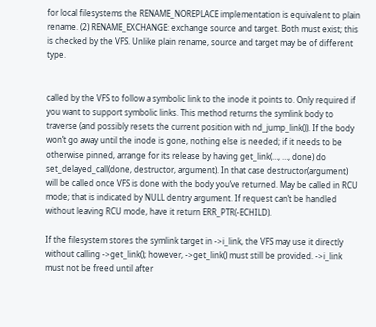for local filesystems the RENAME_NOREPLACE implementation is equivalent to plain rename. (2) RENAME_EXCHANGE: exchange source and target. Both must exist; this is checked by the VFS. Unlike plain rename, source and target may be of different type.


called by the VFS to follow a symbolic link to the inode it points to. Only required if you want to support symbolic links. This method returns the symlink body to traverse (and possibly resets the current position with nd_jump_link()). If the body won’t go away until the inode is gone, nothing else is needed; if it needs to be otherwise pinned, arrange for its release by having get_link(…, …, done) do set_delayed_call(done, destructor, argument). In that case destructor(argument) will be called once VFS is done with the body you’ve returned. May be called in RCU mode; that is indicated by NULL dentry argument. If request can’t be handled without leaving RCU mode, have it return ERR_PTR(-ECHILD).

If the filesystem stores the symlink target in ->i_link, the VFS may use it directly without calling ->get_link(); however, ->get_link() must still be provided. ->i_link must not be freed until after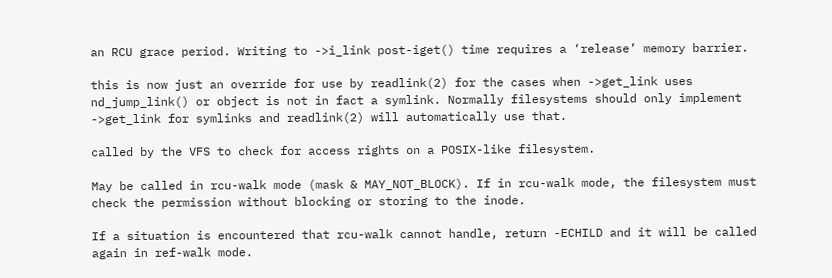an RCU grace period. Writing to ->i_link post-iget() time requires a ‘release’ memory barrier.

this is now just an override for use by readlink(2) for the cases when ->get_link uses nd_jump_link() or object is not in fact a symlink. Normally filesystems should only implement ->get_link for symlinks and readlink(2) will automatically use that.

called by the VFS to check for access rights on a POSIX-like filesystem.

May be called in rcu-walk mode (mask & MAY_NOT_BLOCK). If in rcu-walk mode, the filesystem must check the permission without blocking or storing to the inode.

If a situation is encountered that rcu-walk cannot handle, return -ECHILD and it will be called again in ref-walk mode.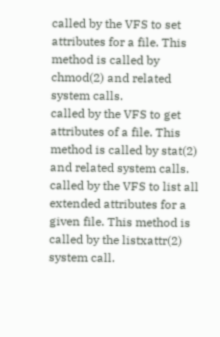called by the VFS to set attributes for a file. This method is called by chmod(2) and related system calls.
called by the VFS to get attributes of a file. This method is called by stat(2) and related system calls.
called by the VFS to list all extended attributes for a given file. This method is called by the listxattr(2) system call.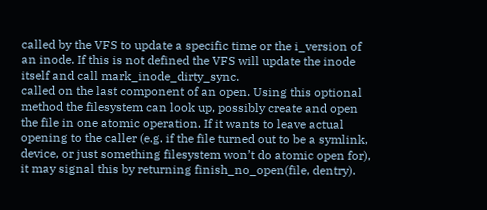called by the VFS to update a specific time or the i_version of an inode. If this is not defined the VFS will update the inode itself and call mark_inode_dirty_sync.
called on the last component of an open. Using this optional method the filesystem can look up, possibly create and open the file in one atomic operation. If it wants to leave actual opening to the caller (e.g. if the file turned out to be a symlink, device, or just something filesystem won’t do atomic open for), it may signal this by returning finish_no_open(file, dentry).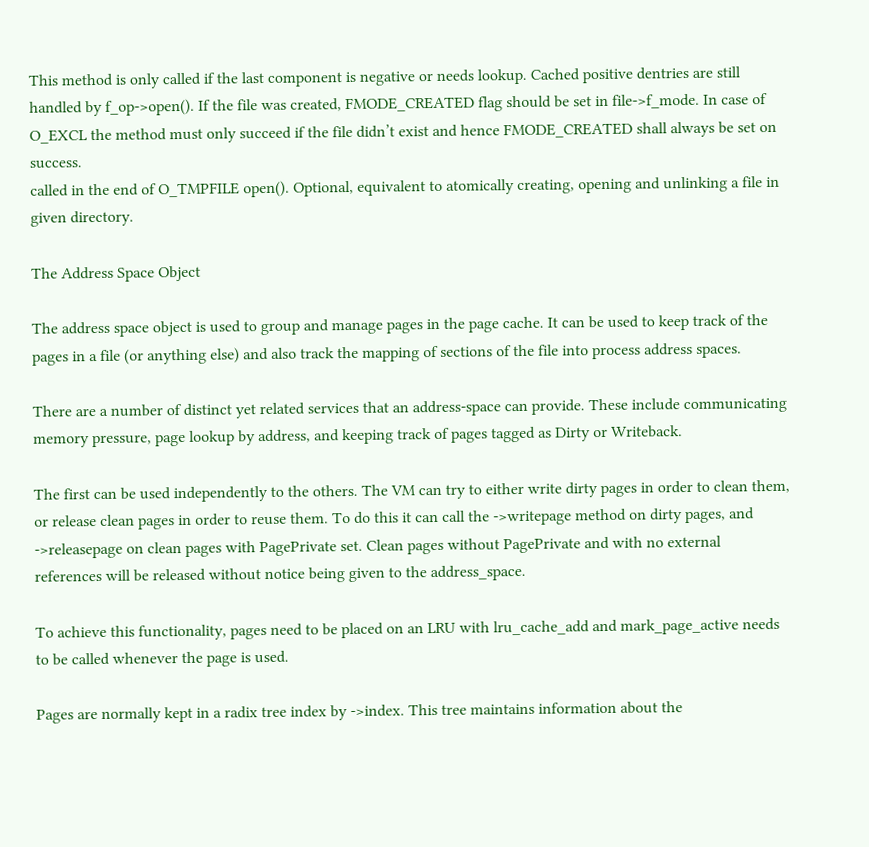This method is only called if the last component is negative or needs lookup. Cached positive dentries are still handled by f_op->open(). If the file was created, FMODE_CREATED flag should be set in file->f_mode. In case of O_EXCL the method must only succeed if the file didn’t exist and hence FMODE_CREATED shall always be set on success.
called in the end of O_TMPFILE open(). Optional, equivalent to atomically creating, opening and unlinking a file in given directory.

The Address Space Object

The address space object is used to group and manage pages in the page cache. It can be used to keep track of the pages in a file (or anything else) and also track the mapping of sections of the file into process address spaces.

There are a number of distinct yet related services that an address-space can provide. These include communicating memory pressure, page lookup by address, and keeping track of pages tagged as Dirty or Writeback.

The first can be used independently to the others. The VM can try to either write dirty pages in order to clean them, or release clean pages in order to reuse them. To do this it can call the ->writepage method on dirty pages, and ->releasepage on clean pages with PagePrivate set. Clean pages without PagePrivate and with no external references will be released without notice being given to the address_space.

To achieve this functionality, pages need to be placed on an LRU with lru_cache_add and mark_page_active needs to be called whenever the page is used.

Pages are normally kept in a radix tree index by ->index. This tree maintains information about the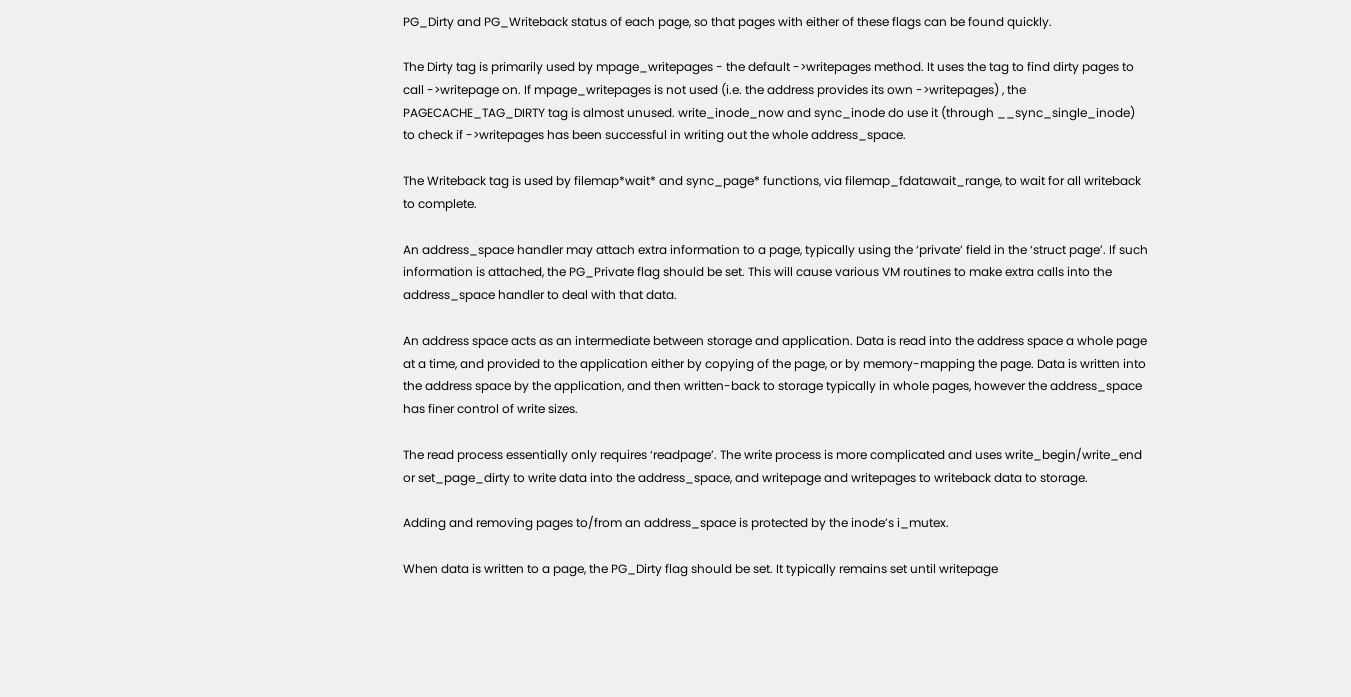PG_Dirty and PG_Writeback status of each page, so that pages with either of these flags can be found quickly.

The Dirty tag is primarily used by mpage_writepages - the default ->writepages method. It uses the tag to find dirty pages to call ->writepage on. If mpage_writepages is not used (i.e. the address provides its own ->writepages) , the PAGECACHE_TAG_DIRTY tag is almost unused. write_inode_now and sync_inode do use it (through __sync_single_inode) to check if ->writepages has been successful in writing out the whole address_space.

The Writeback tag is used by filemap*wait* and sync_page* functions, via filemap_fdatawait_range, to wait for all writeback to complete.

An address_space handler may attach extra information to a page, typically using the ‘private’ field in the ‘struct page’. If such information is attached, the PG_Private flag should be set. This will cause various VM routines to make extra calls into the address_space handler to deal with that data.

An address space acts as an intermediate between storage and application. Data is read into the address space a whole page at a time, and provided to the application either by copying of the page, or by memory-mapping the page. Data is written into the address space by the application, and then written-back to storage typically in whole pages, however the address_space has finer control of write sizes.

The read process essentially only requires ‘readpage’. The write process is more complicated and uses write_begin/write_end or set_page_dirty to write data into the address_space, and writepage and writepages to writeback data to storage.

Adding and removing pages to/from an address_space is protected by the inode’s i_mutex.

When data is written to a page, the PG_Dirty flag should be set. It typically remains set until writepage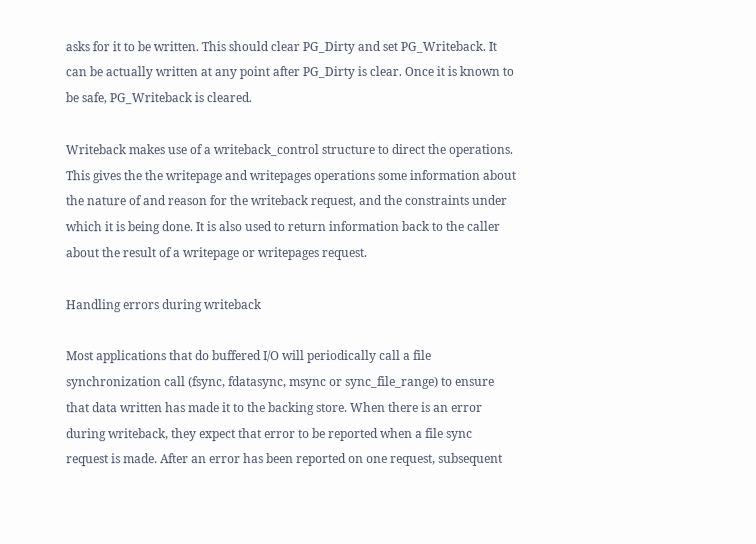asks for it to be written. This should clear PG_Dirty and set PG_Writeback. It can be actually written at any point after PG_Dirty is clear. Once it is known to be safe, PG_Writeback is cleared.

Writeback makes use of a writeback_control structure to direct the operations. This gives the the writepage and writepages operations some information about the nature of and reason for the writeback request, and the constraints under which it is being done. It is also used to return information back to the caller about the result of a writepage or writepages request.

Handling errors during writeback

Most applications that do buffered I/O will periodically call a file synchronization call (fsync, fdatasync, msync or sync_file_range) to ensure that data written has made it to the backing store. When there is an error during writeback, they expect that error to be reported when a file sync request is made. After an error has been reported on one request, subsequent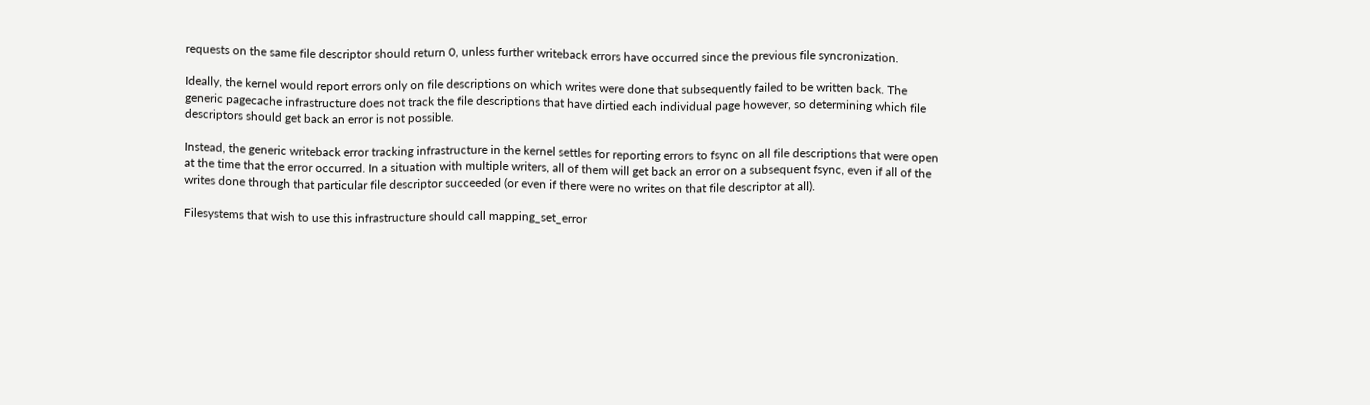requests on the same file descriptor should return 0, unless further writeback errors have occurred since the previous file syncronization.

Ideally, the kernel would report errors only on file descriptions on which writes were done that subsequently failed to be written back. The generic pagecache infrastructure does not track the file descriptions that have dirtied each individual page however, so determining which file descriptors should get back an error is not possible.

Instead, the generic writeback error tracking infrastructure in the kernel settles for reporting errors to fsync on all file descriptions that were open at the time that the error occurred. In a situation with multiple writers, all of them will get back an error on a subsequent fsync, even if all of the writes done through that particular file descriptor succeeded (or even if there were no writes on that file descriptor at all).

Filesystems that wish to use this infrastructure should call mapping_set_error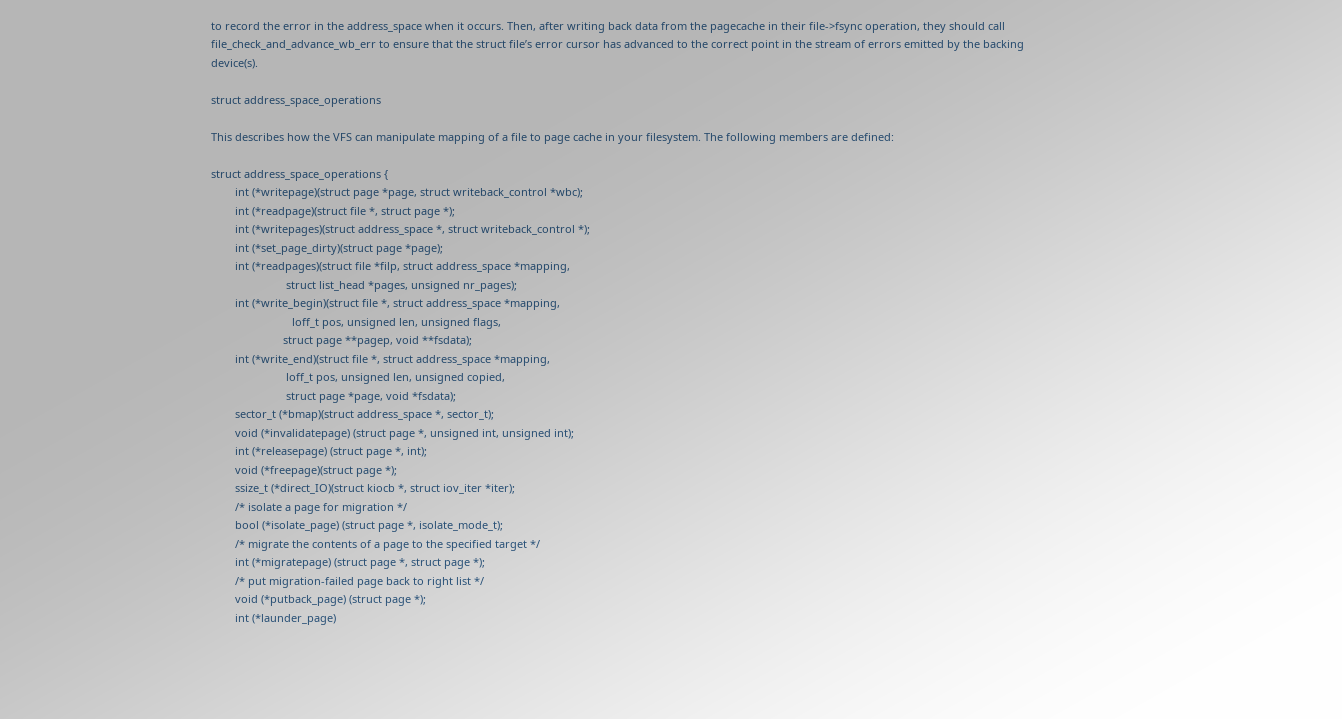to record the error in the address_space when it occurs. Then, after writing back data from the pagecache in their file->fsync operation, they should call file_check_and_advance_wb_err to ensure that the struct file’s error cursor has advanced to the correct point in the stream of errors emitted by the backing device(s).

struct address_space_operations

This describes how the VFS can manipulate mapping of a file to page cache in your filesystem. The following members are defined:

struct address_space_operations {
        int (*writepage)(struct page *page, struct writeback_control *wbc);
        int (*readpage)(struct file *, struct page *);
        int (*writepages)(struct address_space *, struct writeback_control *);
        int (*set_page_dirty)(struct page *page);
        int (*readpages)(struct file *filp, struct address_space *mapping,
                         struct list_head *pages, unsigned nr_pages);
        int (*write_begin)(struct file *, struct address_space *mapping,
                           loff_t pos, unsigned len, unsigned flags,
                        struct page **pagep, void **fsdata);
        int (*write_end)(struct file *, struct address_space *mapping,
                         loff_t pos, unsigned len, unsigned copied,
                         struct page *page, void *fsdata);
        sector_t (*bmap)(struct address_space *, sector_t);
        void (*invalidatepage) (struct page *, unsigned int, unsigned int);
        int (*releasepage) (struct page *, int);
        void (*freepage)(struct page *);
        ssize_t (*direct_IO)(struct kiocb *, struct iov_iter *iter);
        /* isolate a page for migration */
        bool (*isolate_page) (struct page *, isolate_mode_t);
        /* migrate the contents of a page to the specified target */
        int (*migratepage) (struct page *, struct page *);
        /* put migration-failed page back to right list */
        void (*putback_page) (struct page *);
        int (*launder_page)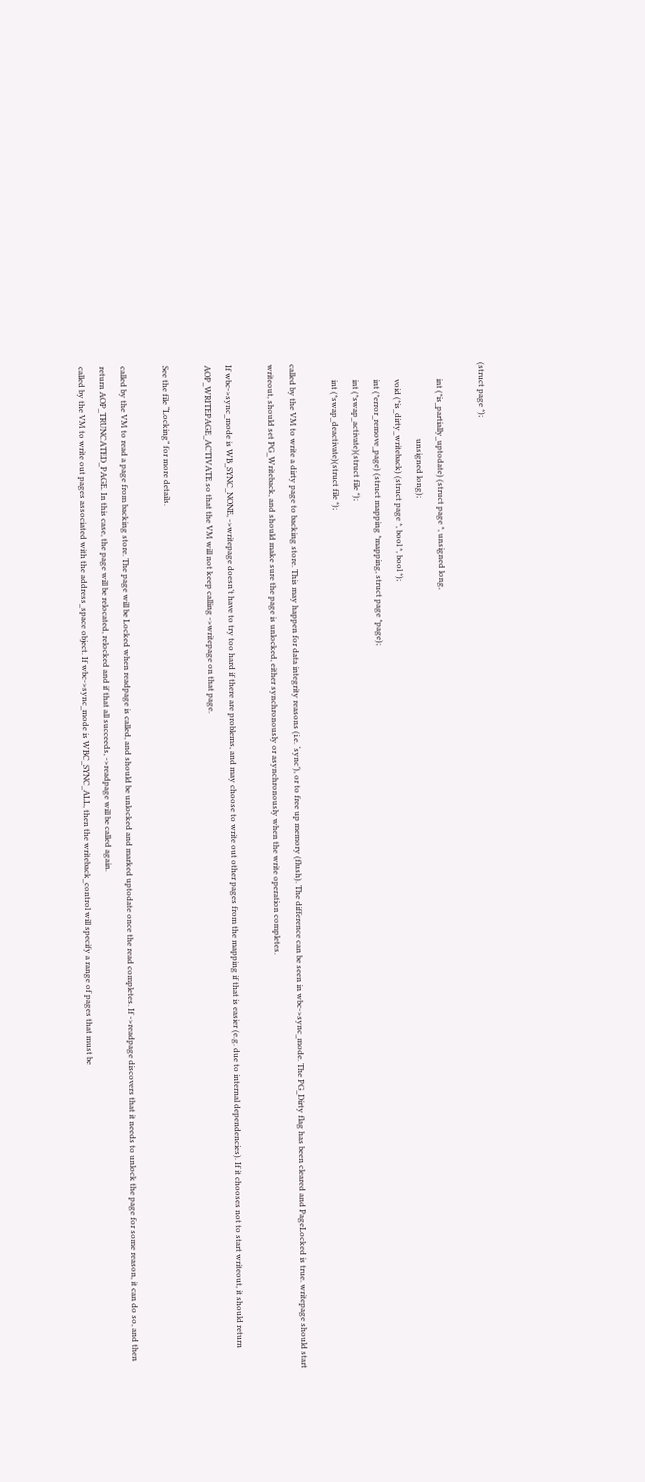(struct page *);

        int (*is_partially_uptodate) (struct page *, unsigned long,
                                      unsigned long);
        void (*is_dirty_writeback) (struct page *, bool *, bool *);
        int (*error_remove_page) (struct mapping *mapping, struct page *page);
        int (*swap_activate)(struct file *);
        int (*swap_deactivate)(struct file *);

called by the VM to write a dirty page to backing store. This may happen for data integrity reasons (i.e. ‘sync’), or to free up memory (flush). The difference can be seen in wbc->sync_mode. The PG_Dirty flag has been cleared and PageLocked is true. writepage should start writeout, should set PG_Writeback, and should make sure the page is unlocked, either synchronously or asynchronously when the write operation completes.

If wbc->sync_mode is WB_SYNC_NONE, ->writepage doesn’t have to try too hard if there are problems, and may choose to write out other pages from the mapping if that is easier (e.g. due to internal dependencies). If it chooses not to start writeout, it should return AOP_WRITEPAGE_ACTIVATE so that the VM will not keep calling ->writepage on that page.

See the file “Locking” for more details.

called by the VM to read a page from backing store. The page will be Locked when readpage is called, and should be unlocked and marked uptodate once the read completes. If ->readpage discovers that it needs to unlock the page for some reason, it can do so, and then return AOP_TRUNCATED_PAGE. In this case, the page will be relocated, relocked and if that all succeeds, ->readpage will be called again.
called by the VM to write out pages associated with the address_space object. If wbc->sync_mode is WBC_SYNC_ALL, then the writeback_control will specify a range of pages that must be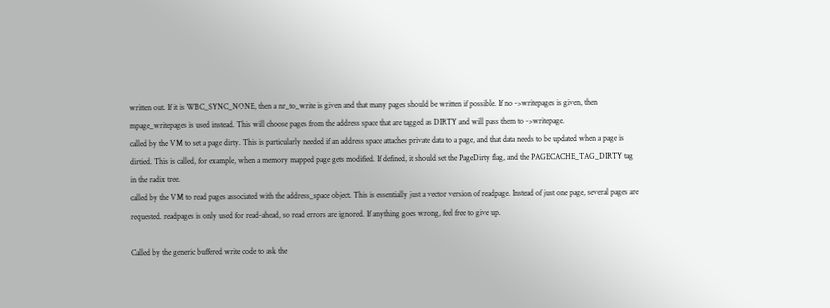written out. If it is WBC_SYNC_NONE, then a nr_to_write is given and that many pages should be written if possible. If no ->writepages is given, then mpage_writepages is used instead. This will choose pages from the address space that are tagged as DIRTY and will pass them to ->writepage.
called by the VM to set a page dirty. This is particularly needed if an address space attaches private data to a page, and that data needs to be updated when a page is dirtied. This is called, for example, when a memory mapped page gets modified. If defined, it should set the PageDirty flag, and the PAGECACHE_TAG_DIRTY tag in the radix tree.
called by the VM to read pages associated with the address_space object. This is essentially just a vector version of readpage. Instead of just one page, several pages are requested. readpages is only used for read-ahead, so read errors are ignored. If anything goes wrong, feel free to give up.

Called by the generic buffered write code to ask the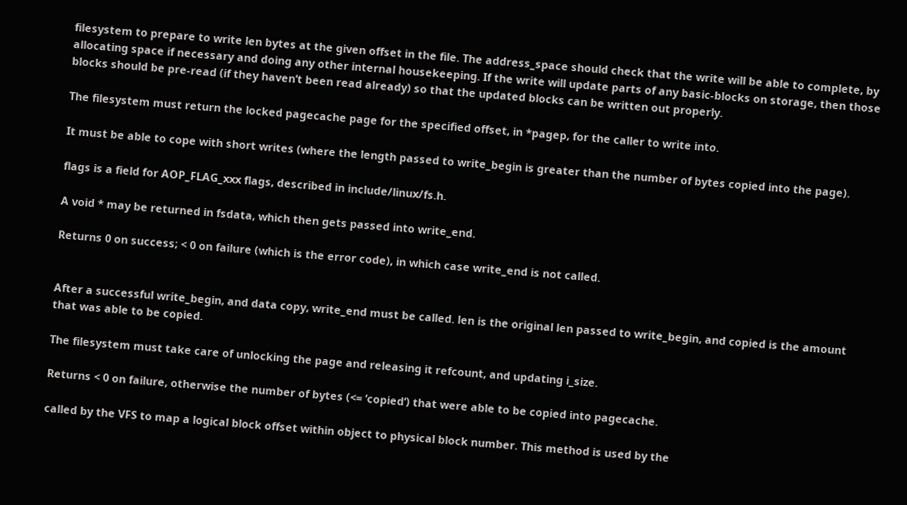filesystem to prepare to write len bytes at the given offset in the file. The address_space should check that the write will be able to complete, by allocating space if necessary and doing any other internal housekeeping. If the write will update parts of any basic-blocks on storage, then those blocks should be pre-read (if they haven’t been read already) so that the updated blocks can be written out properly.

The filesystem must return the locked pagecache page for the specified offset, in *pagep, for the caller to write into.

It must be able to cope with short writes (where the length passed to write_begin is greater than the number of bytes copied into the page).

flags is a field for AOP_FLAG_xxx flags, described in include/linux/fs.h.

A void * may be returned in fsdata, which then gets passed into write_end.

Returns 0 on success; < 0 on failure (which is the error code), in which case write_end is not called.


After a successful write_begin, and data copy, write_end must be called. len is the original len passed to write_begin, and copied is the amount that was able to be copied.

The filesystem must take care of unlocking the page and releasing it refcount, and updating i_size.

Returns < 0 on failure, otherwise the number of bytes (<= ‘copied’) that were able to be copied into pagecache.

called by the VFS to map a logical block offset within object to physical block number. This method is used by the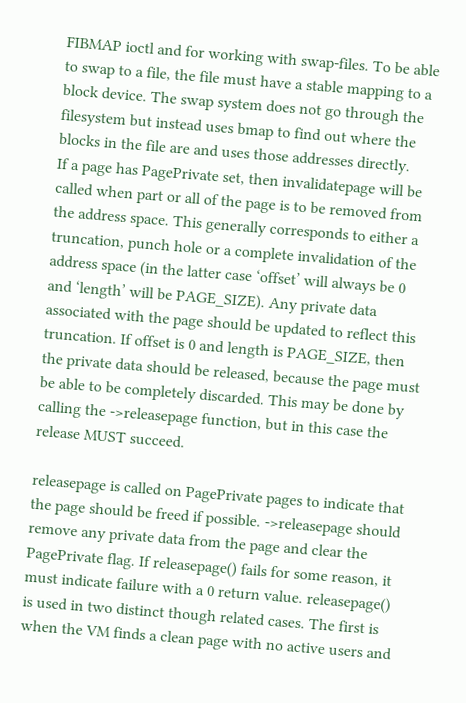FIBMAP ioctl and for working with swap-files. To be able to swap to a file, the file must have a stable mapping to a block device. The swap system does not go through the filesystem but instead uses bmap to find out where the blocks in the file are and uses those addresses directly.
If a page has PagePrivate set, then invalidatepage will be called when part or all of the page is to be removed from the address space. This generally corresponds to either a truncation, punch hole or a complete invalidation of the address space (in the latter case ‘offset’ will always be 0 and ‘length’ will be PAGE_SIZE). Any private data associated with the page should be updated to reflect this truncation. If offset is 0 and length is PAGE_SIZE, then the private data should be released, because the page must be able to be completely discarded. This may be done by calling the ->releasepage function, but in this case the release MUST succeed.

releasepage is called on PagePrivate pages to indicate that the page should be freed if possible. ->releasepage should remove any private data from the page and clear the PagePrivate flag. If releasepage() fails for some reason, it must indicate failure with a 0 return value. releasepage() is used in two distinct though related cases. The first is when the VM finds a clean page with no active users and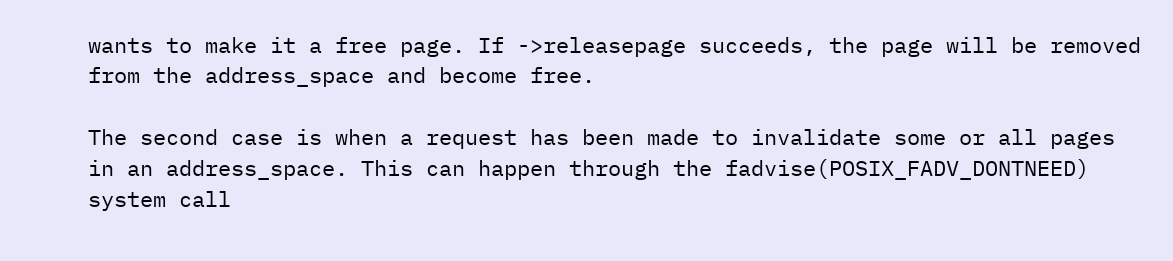wants to make it a free page. If ->releasepage succeeds, the page will be removed from the address_space and become free.

The second case is when a request has been made to invalidate some or all pages in an address_space. This can happen through the fadvise(POSIX_FADV_DONTNEED) system call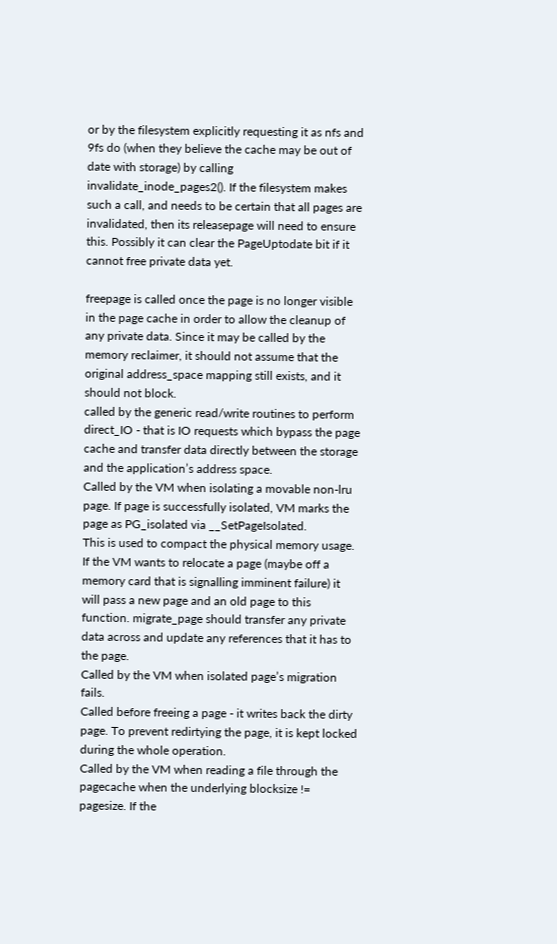or by the filesystem explicitly requesting it as nfs and 9fs do (when they believe the cache may be out of date with storage) by calling invalidate_inode_pages2(). If the filesystem makes such a call, and needs to be certain that all pages are invalidated, then its releasepage will need to ensure this. Possibly it can clear the PageUptodate bit if it cannot free private data yet.

freepage is called once the page is no longer visible in the page cache in order to allow the cleanup of any private data. Since it may be called by the memory reclaimer, it should not assume that the original address_space mapping still exists, and it should not block.
called by the generic read/write routines to perform direct_IO - that is IO requests which bypass the page cache and transfer data directly between the storage and the application’s address space.
Called by the VM when isolating a movable non-lru page. If page is successfully isolated, VM marks the page as PG_isolated via __SetPageIsolated.
This is used to compact the physical memory usage. If the VM wants to relocate a page (maybe off a memory card that is signalling imminent failure) it will pass a new page and an old page to this function. migrate_page should transfer any private data across and update any references that it has to the page.
Called by the VM when isolated page’s migration fails.
Called before freeing a page - it writes back the dirty page. To prevent redirtying the page, it is kept locked during the whole operation.
Called by the VM when reading a file through the pagecache when the underlying blocksize != pagesize. If the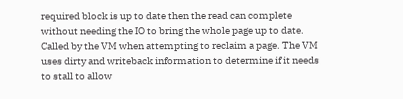required block is up to date then the read can complete without needing the IO to bring the whole page up to date.
Called by the VM when attempting to reclaim a page. The VM uses dirty and writeback information to determine if it needs to stall to allow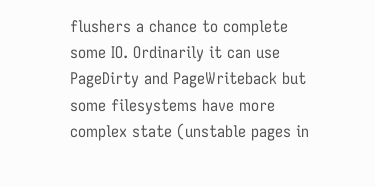flushers a chance to complete some IO. Ordinarily it can use PageDirty and PageWriteback but some filesystems have more complex state (unstable pages in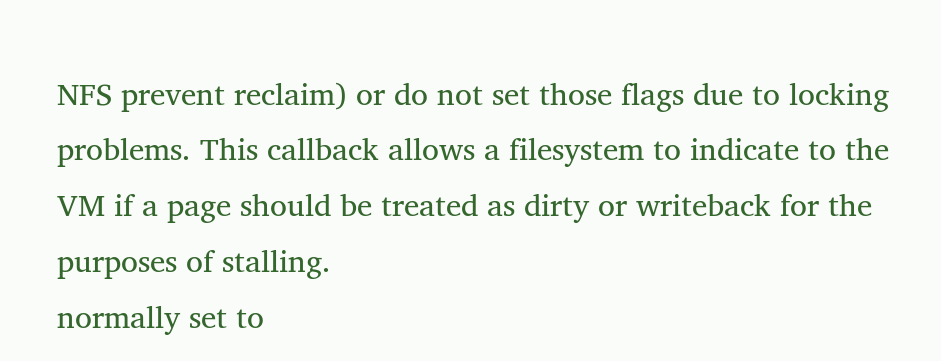NFS prevent reclaim) or do not set those flags due to locking problems. This callback allows a filesystem to indicate to the VM if a page should be treated as dirty or writeback for the purposes of stalling.
normally set to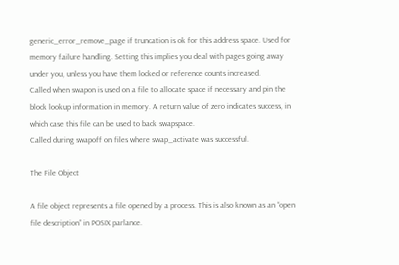generic_error_remove_page if truncation is ok for this address space. Used for memory failure handling. Setting this implies you deal with pages going away under you, unless you have them locked or reference counts increased.
Called when swapon is used on a file to allocate space if necessary and pin the block lookup information in memory. A return value of zero indicates success, in which case this file can be used to back swapspace.
Called during swapoff on files where swap_activate was successful.

The File Object

A file object represents a file opened by a process. This is also known as an “open file description” in POSIX parlance.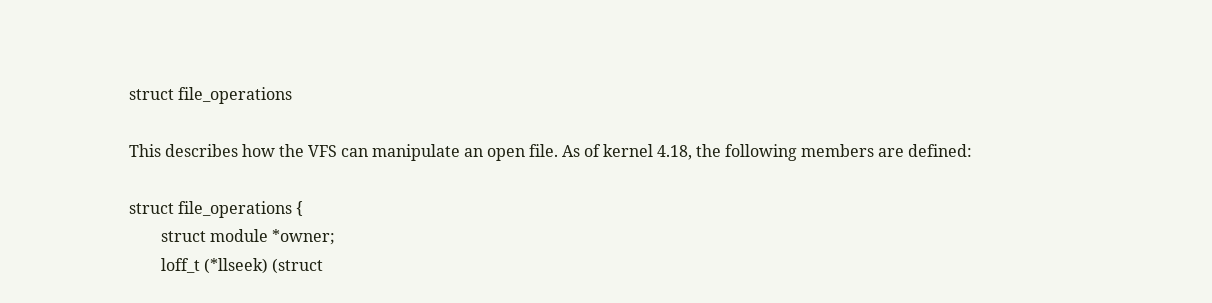struct file_operations

This describes how the VFS can manipulate an open file. As of kernel 4.18, the following members are defined:

struct file_operations {
        struct module *owner;
        loff_t (*llseek) (struct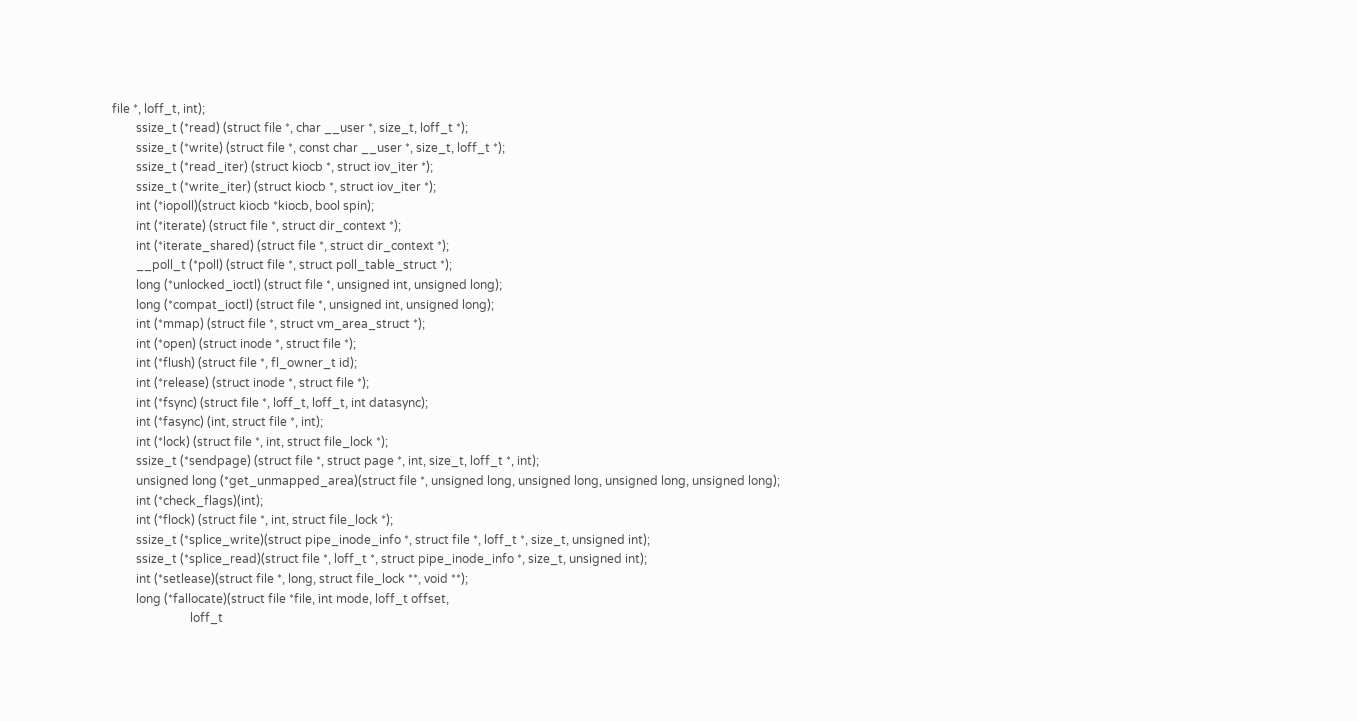file *, loff_t, int);
        ssize_t (*read) (struct file *, char __user *, size_t, loff_t *);
        ssize_t (*write) (struct file *, const char __user *, size_t, loff_t *);
        ssize_t (*read_iter) (struct kiocb *, struct iov_iter *);
        ssize_t (*write_iter) (struct kiocb *, struct iov_iter *);
        int (*iopoll)(struct kiocb *kiocb, bool spin);
        int (*iterate) (struct file *, struct dir_context *);
        int (*iterate_shared) (struct file *, struct dir_context *);
        __poll_t (*poll) (struct file *, struct poll_table_struct *);
        long (*unlocked_ioctl) (struct file *, unsigned int, unsigned long);
        long (*compat_ioctl) (struct file *, unsigned int, unsigned long);
        int (*mmap) (struct file *, struct vm_area_struct *);
        int (*open) (struct inode *, struct file *);
        int (*flush) (struct file *, fl_owner_t id);
        int (*release) (struct inode *, struct file *);
        int (*fsync) (struct file *, loff_t, loff_t, int datasync);
        int (*fasync) (int, struct file *, int);
        int (*lock) (struct file *, int, struct file_lock *);
        ssize_t (*sendpage) (struct file *, struct page *, int, size_t, loff_t *, int);
        unsigned long (*get_unmapped_area)(struct file *, unsigned long, unsigned long, unsigned long, unsigned long);
        int (*check_flags)(int);
        int (*flock) (struct file *, int, struct file_lock *);
        ssize_t (*splice_write)(struct pipe_inode_info *, struct file *, loff_t *, size_t, unsigned int);
        ssize_t (*splice_read)(struct file *, loff_t *, struct pipe_inode_info *, size_t, unsigned int);
        int (*setlease)(struct file *, long, struct file_lock **, void **);
        long (*fallocate)(struct file *file, int mode, loff_t offset,
                          loff_t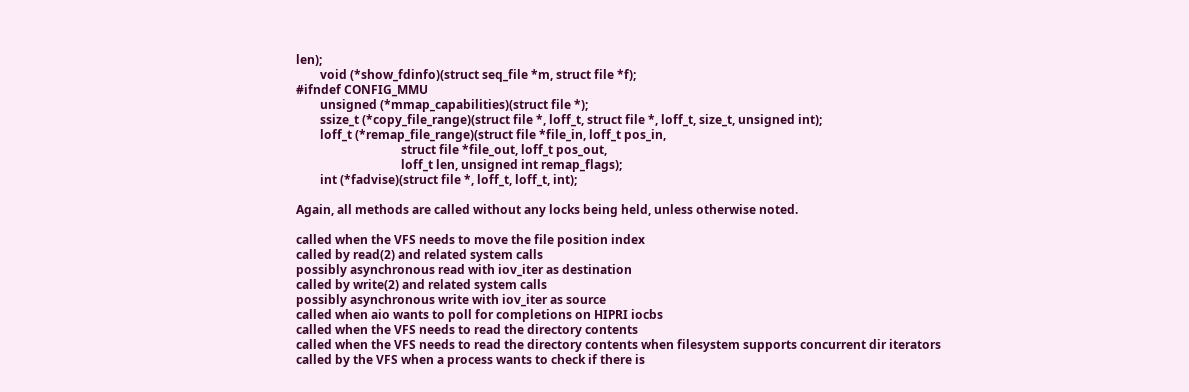len);
        void (*show_fdinfo)(struct seq_file *m, struct file *f);
#ifndef CONFIG_MMU
        unsigned (*mmap_capabilities)(struct file *);
        ssize_t (*copy_file_range)(struct file *, loff_t, struct file *, loff_t, size_t, unsigned int);
        loff_t (*remap_file_range)(struct file *file_in, loff_t pos_in,
                                   struct file *file_out, loff_t pos_out,
                                   loff_t len, unsigned int remap_flags);
        int (*fadvise)(struct file *, loff_t, loff_t, int);

Again, all methods are called without any locks being held, unless otherwise noted.

called when the VFS needs to move the file position index
called by read(2) and related system calls
possibly asynchronous read with iov_iter as destination
called by write(2) and related system calls
possibly asynchronous write with iov_iter as source
called when aio wants to poll for completions on HIPRI iocbs
called when the VFS needs to read the directory contents
called when the VFS needs to read the directory contents when filesystem supports concurrent dir iterators
called by the VFS when a process wants to check if there is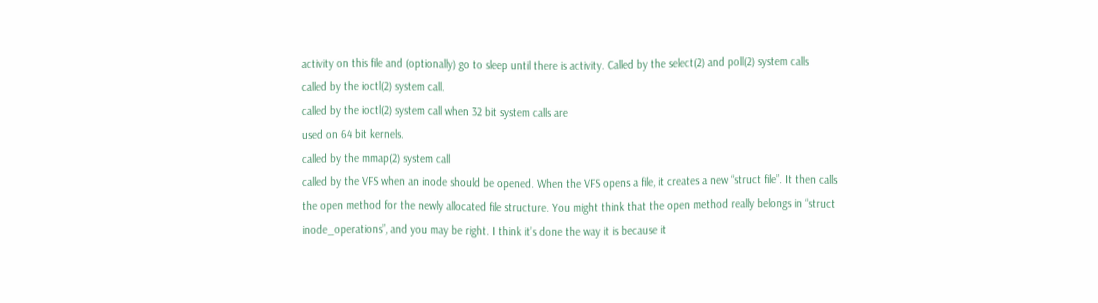activity on this file and (optionally) go to sleep until there is activity. Called by the select(2) and poll(2) system calls
called by the ioctl(2) system call.
called by the ioctl(2) system call when 32 bit system calls are
used on 64 bit kernels.
called by the mmap(2) system call
called by the VFS when an inode should be opened. When the VFS opens a file, it creates a new “struct file”. It then calls the open method for the newly allocated file structure. You might think that the open method really belongs in “struct inode_operations”, and you may be right. I think it’s done the way it is because it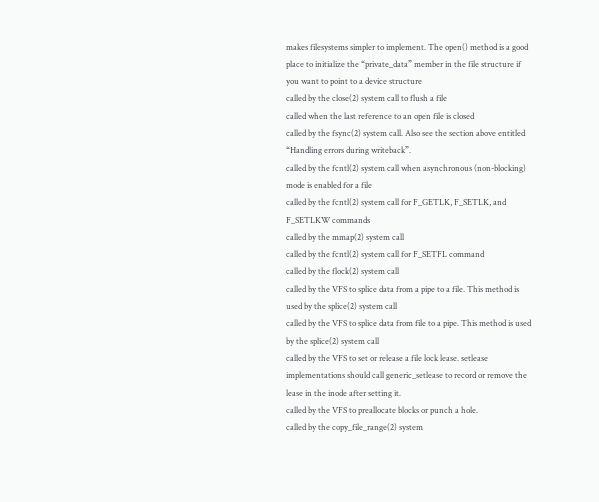makes filesystems simpler to implement. The open() method is a good place to initialize the “private_data” member in the file structure if you want to point to a device structure
called by the close(2) system call to flush a file
called when the last reference to an open file is closed
called by the fsync(2) system call. Also see the section above entitled “Handling errors during writeback”.
called by the fcntl(2) system call when asynchronous (non-blocking) mode is enabled for a file
called by the fcntl(2) system call for F_GETLK, F_SETLK, and F_SETLKW commands
called by the mmap(2) system call
called by the fcntl(2) system call for F_SETFL command
called by the flock(2) system call
called by the VFS to splice data from a pipe to a file. This method is used by the splice(2) system call
called by the VFS to splice data from file to a pipe. This method is used by the splice(2) system call
called by the VFS to set or release a file lock lease. setlease implementations should call generic_setlease to record or remove the lease in the inode after setting it.
called by the VFS to preallocate blocks or punch a hole.
called by the copy_file_range(2) system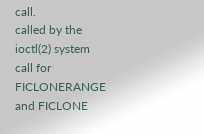call.
called by the ioctl(2) system call for FICLONERANGE and FICLONE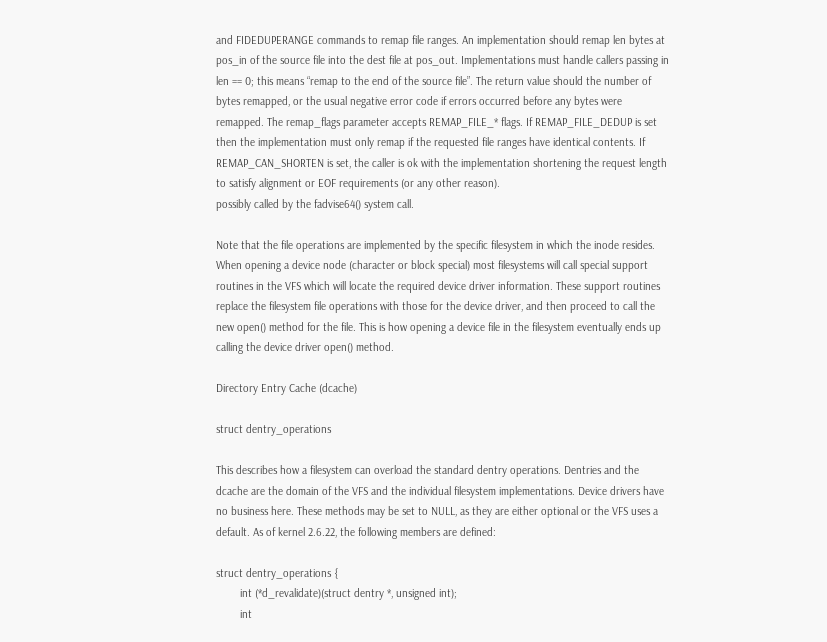and FIDEDUPERANGE commands to remap file ranges. An implementation should remap len bytes at pos_in of the source file into the dest file at pos_out. Implementations must handle callers passing in len == 0; this means “remap to the end of the source file”. The return value should the number of bytes remapped, or the usual negative error code if errors occurred before any bytes were remapped. The remap_flags parameter accepts REMAP_FILE_* flags. If REMAP_FILE_DEDUP is set then the implementation must only remap if the requested file ranges have identical contents. If REMAP_CAN_SHORTEN is set, the caller is ok with the implementation shortening the request length to satisfy alignment or EOF requirements (or any other reason).
possibly called by the fadvise64() system call.

Note that the file operations are implemented by the specific filesystem in which the inode resides. When opening a device node (character or block special) most filesystems will call special support routines in the VFS which will locate the required device driver information. These support routines replace the filesystem file operations with those for the device driver, and then proceed to call the new open() method for the file. This is how opening a device file in the filesystem eventually ends up calling the device driver open() method.

Directory Entry Cache (dcache)

struct dentry_operations

This describes how a filesystem can overload the standard dentry operations. Dentries and the dcache are the domain of the VFS and the individual filesystem implementations. Device drivers have no business here. These methods may be set to NULL, as they are either optional or the VFS uses a default. As of kernel 2.6.22, the following members are defined:

struct dentry_operations {
        int (*d_revalidate)(struct dentry *, unsigned int);
        int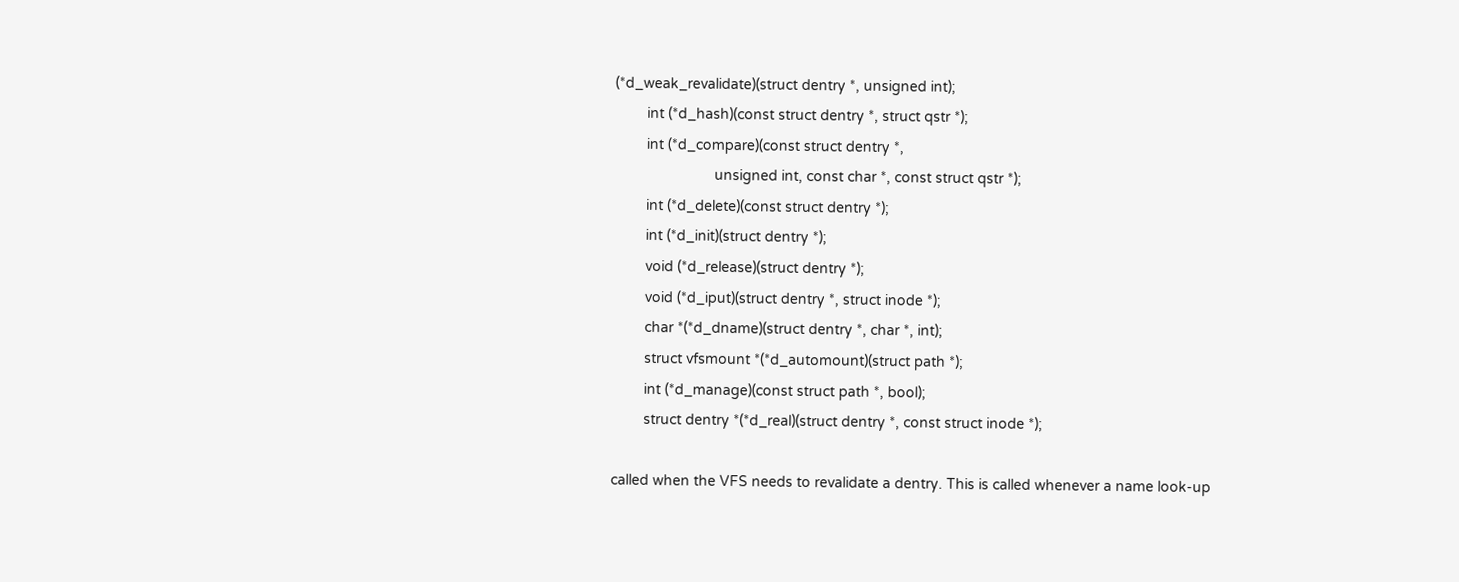(*d_weak_revalidate)(struct dentry *, unsigned int);
        int (*d_hash)(const struct dentry *, struct qstr *);
        int (*d_compare)(const struct dentry *,
                         unsigned int, const char *, const struct qstr *);
        int (*d_delete)(const struct dentry *);
        int (*d_init)(struct dentry *);
        void (*d_release)(struct dentry *);
        void (*d_iput)(struct dentry *, struct inode *);
        char *(*d_dname)(struct dentry *, char *, int);
        struct vfsmount *(*d_automount)(struct path *);
        int (*d_manage)(const struct path *, bool);
        struct dentry *(*d_real)(struct dentry *, const struct inode *);

called when the VFS needs to revalidate a dentry. This is called whenever a name look-up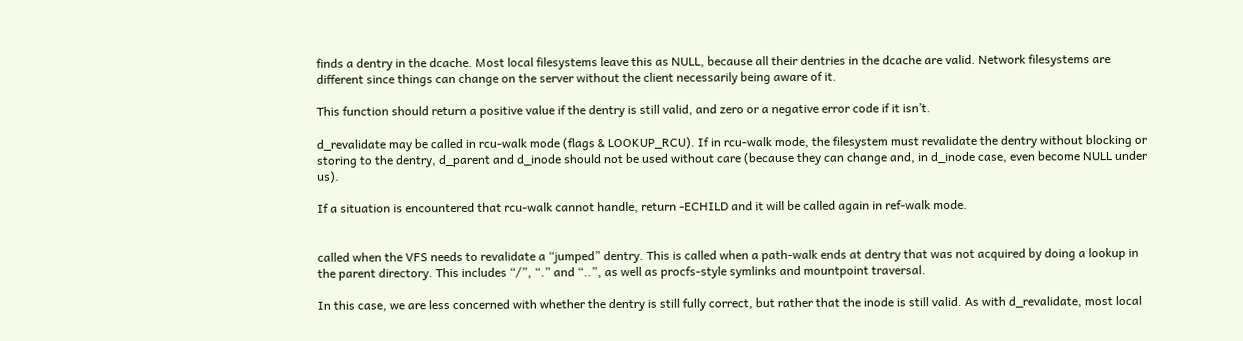finds a dentry in the dcache. Most local filesystems leave this as NULL, because all their dentries in the dcache are valid. Network filesystems are different since things can change on the server without the client necessarily being aware of it.

This function should return a positive value if the dentry is still valid, and zero or a negative error code if it isn’t.

d_revalidate may be called in rcu-walk mode (flags & LOOKUP_RCU). If in rcu-walk mode, the filesystem must revalidate the dentry without blocking or storing to the dentry, d_parent and d_inode should not be used without care (because they can change and, in d_inode case, even become NULL under us).

If a situation is encountered that rcu-walk cannot handle, return -ECHILD and it will be called again in ref-walk mode.


called when the VFS needs to revalidate a “jumped” dentry. This is called when a path-walk ends at dentry that was not acquired by doing a lookup in the parent directory. This includes “/”, “.” and “..”, as well as procfs-style symlinks and mountpoint traversal.

In this case, we are less concerned with whether the dentry is still fully correct, but rather that the inode is still valid. As with d_revalidate, most local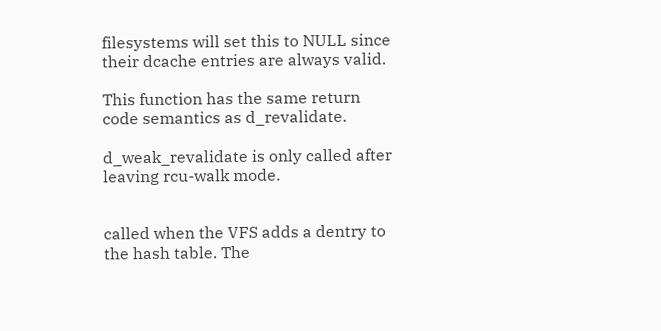filesystems will set this to NULL since their dcache entries are always valid.

This function has the same return code semantics as d_revalidate.

d_weak_revalidate is only called after leaving rcu-walk mode.


called when the VFS adds a dentry to the hash table. The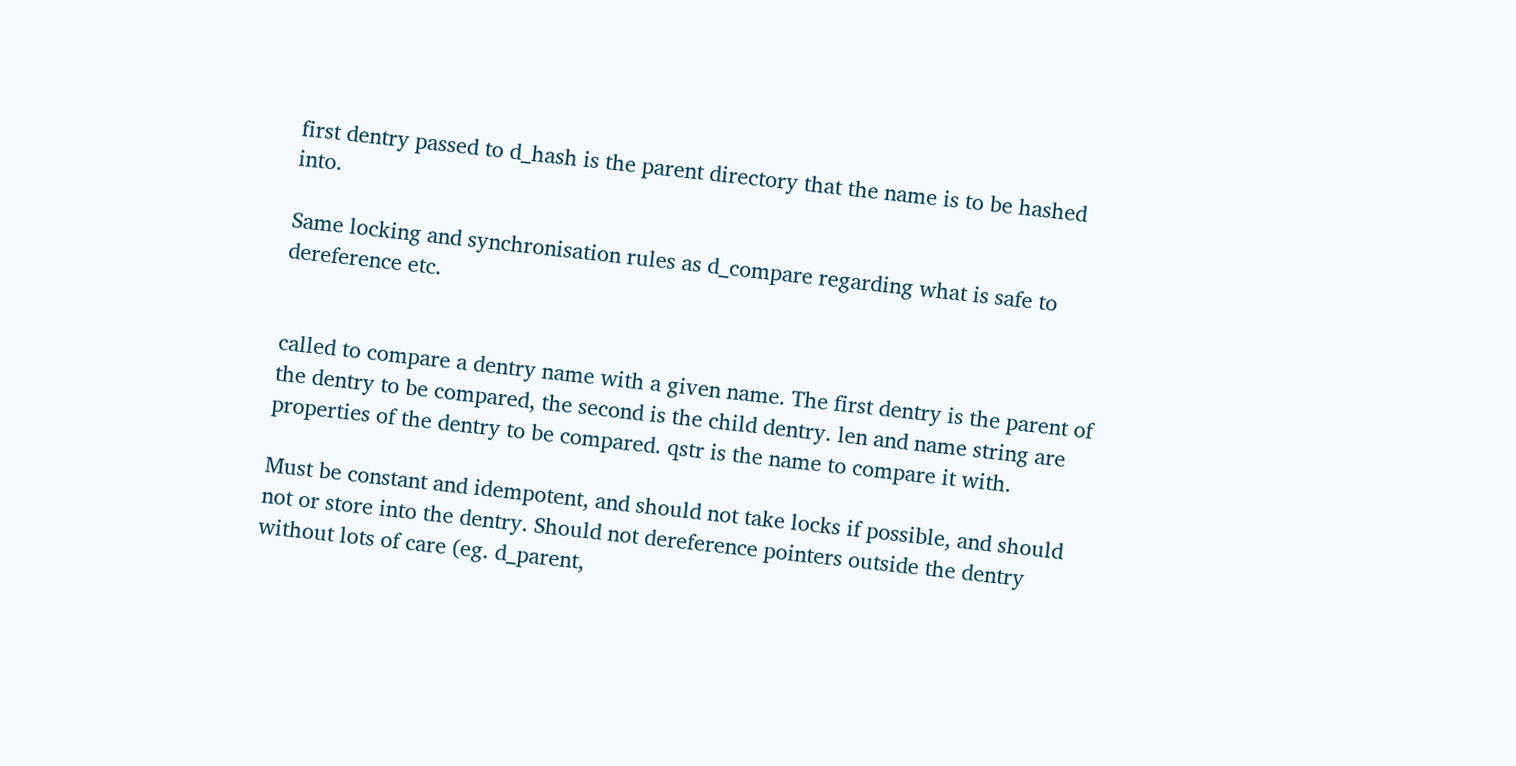first dentry passed to d_hash is the parent directory that the name is to be hashed into.

Same locking and synchronisation rules as d_compare regarding what is safe to dereference etc.


called to compare a dentry name with a given name. The first dentry is the parent of the dentry to be compared, the second is the child dentry. len and name string are properties of the dentry to be compared. qstr is the name to compare it with.

Must be constant and idempotent, and should not take locks if possible, and should not or store into the dentry. Should not dereference pointers outside the dentry without lots of care (eg. d_parent,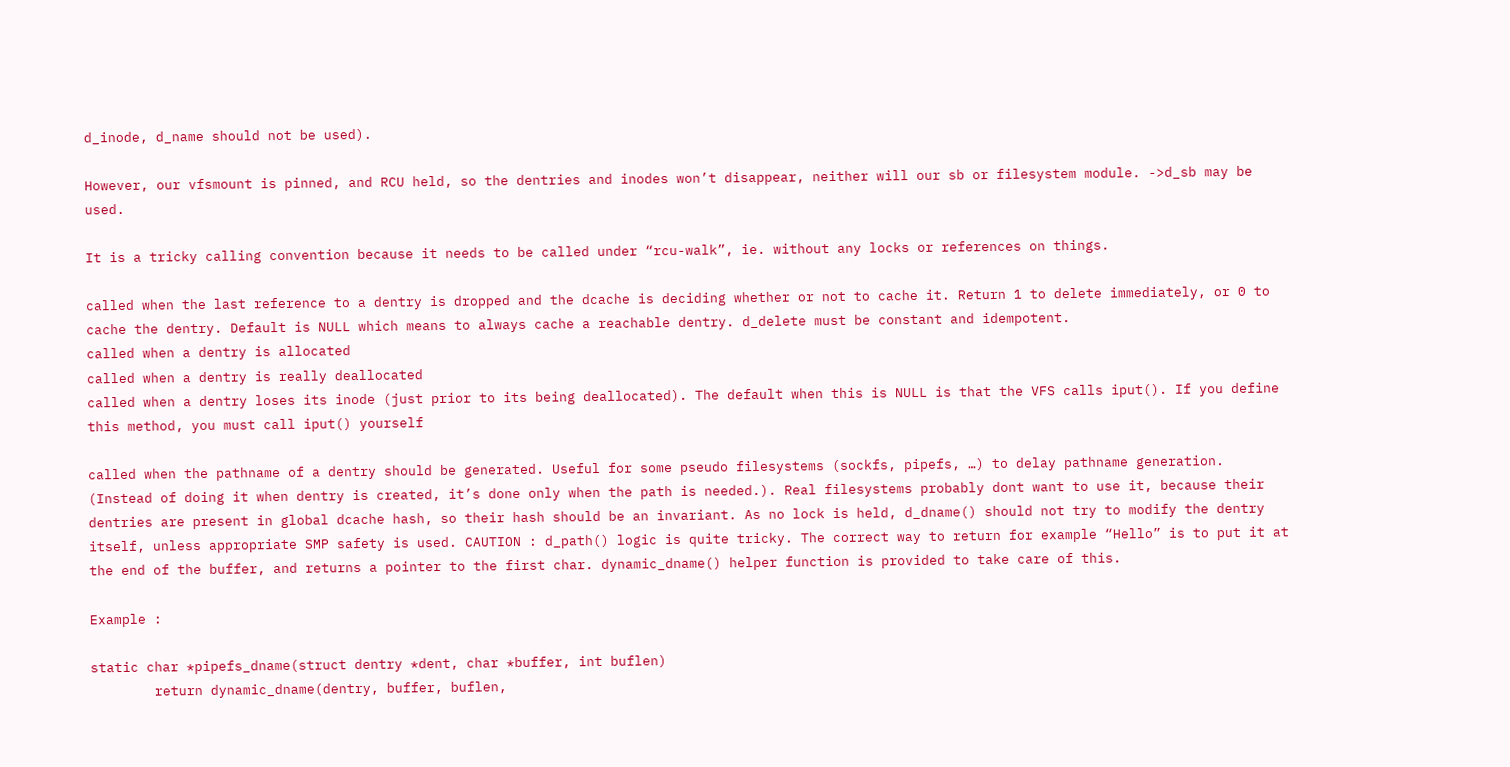d_inode, d_name should not be used).

However, our vfsmount is pinned, and RCU held, so the dentries and inodes won’t disappear, neither will our sb or filesystem module. ->d_sb may be used.

It is a tricky calling convention because it needs to be called under “rcu-walk”, ie. without any locks or references on things.

called when the last reference to a dentry is dropped and the dcache is deciding whether or not to cache it. Return 1 to delete immediately, or 0 to cache the dentry. Default is NULL which means to always cache a reachable dentry. d_delete must be constant and idempotent.
called when a dentry is allocated
called when a dentry is really deallocated
called when a dentry loses its inode (just prior to its being deallocated). The default when this is NULL is that the VFS calls iput(). If you define this method, you must call iput() yourself

called when the pathname of a dentry should be generated. Useful for some pseudo filesystems (sockfs, pipefs, …) to delay pathname generation. (Instead of doing it when dentry is created, it’s done only when the path is needed.). Real filesystems probably dont want to use it, because their dentries are present in global dcache hash, so their hash should be an invariant. As no lock is held, d_dname() should not try to modify the dentry itself, unless appropriate SMP safety is used. CAUTION : d_path() logic is quite tricky. The correct way to return for example “Hello” is to put it at the end of the buffer, and returns a pointer to the first char. dynamic_dname() helper function is provided to take care of this.

Example :

static char *pipefs_dname(struct dentry *dent, char *buffer, int buflen)
        return dynamic_dname(dentry, buffer, buflen,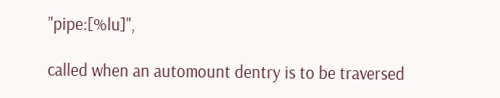"pipe:[%lu]",

called when an automount dentry is to be traversed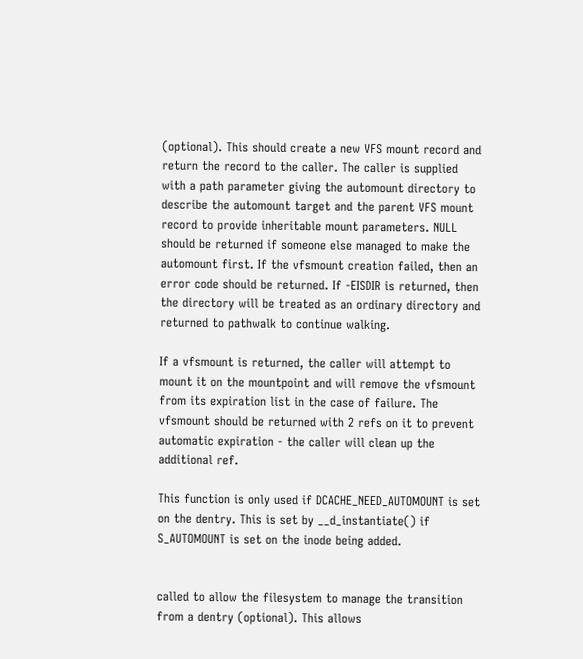(optional). This should create a new VFS mount record and return the record to the caller. The caller is supplied with a path parameter giving the automount directory to describe the automount target and the parent VFS mount record to provide inheritable mount parameters. NULL should be returned if someone else managed to make the automount first. If the vfsmount creation failed, then an error code should be returned. If -EISDIR is returned, then the directory will be treated as an ordinary directory and returned to pathwalk to continue walking.

If a vfsmount is returned, the caller will attempt to mount it on the mountpoint and will remove the vfsmount from its expiration list in the case of failure. The vfsmount should be returned with 2 refs on it to prevent automatic expiration - the caller will clean up the additional ref.

This function is only used if DCACHE_NEED_AUTOMOUNT is set on the dentry. This is set by __d_instantiate() if S_AUTOMOUNT is set on the inode being added.


called to allow the filesystem to manage the transition from a dentry (optional). This allows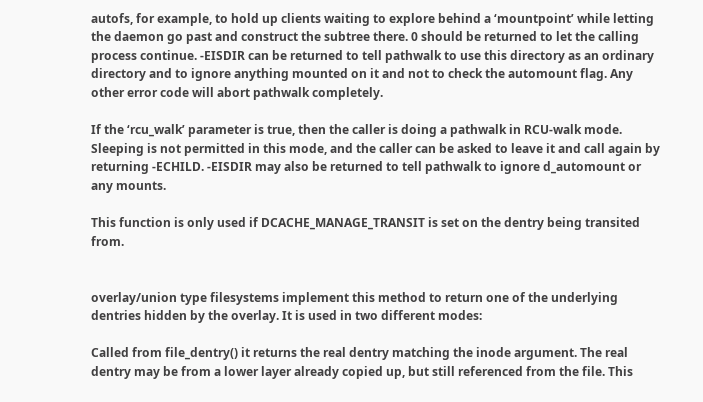autofs, for example, to hold up clients waiting to explore behind a ‘mountpoint’ while letting the daemon go past and construct the subtree there. 0 should be returned to let the calling process continue. -EISDIR can be returned to tell pathwalk to use this directory as an ordinary directory and to ignore anything mounted on it and not to check the automount flag. Any other error code will abort pathwalk completely.

If the ‘rcu_walk’ parameter is true, then the caller is doing a pathwalk in RCU-walk mode. Sleeping is not permitted in this mode, and the caller can be asked to leave it and call again by returning -ECHILD. -EISDIR may also be returned to tell pathwalk to ignore d_automount or any mounts.

This function is only used if DCACHE_MANAGE_TRANSIT is set on the dentry being transited from.


overlay/union type filesystems implement this method to return one of the underlying dentries hidden by the overlay. It is used in two different modes:

Called from file_dentry() it returns the real dentry matching the inode argument. The real dentry may be from a lower layer already copied up, but still referenced from the file. This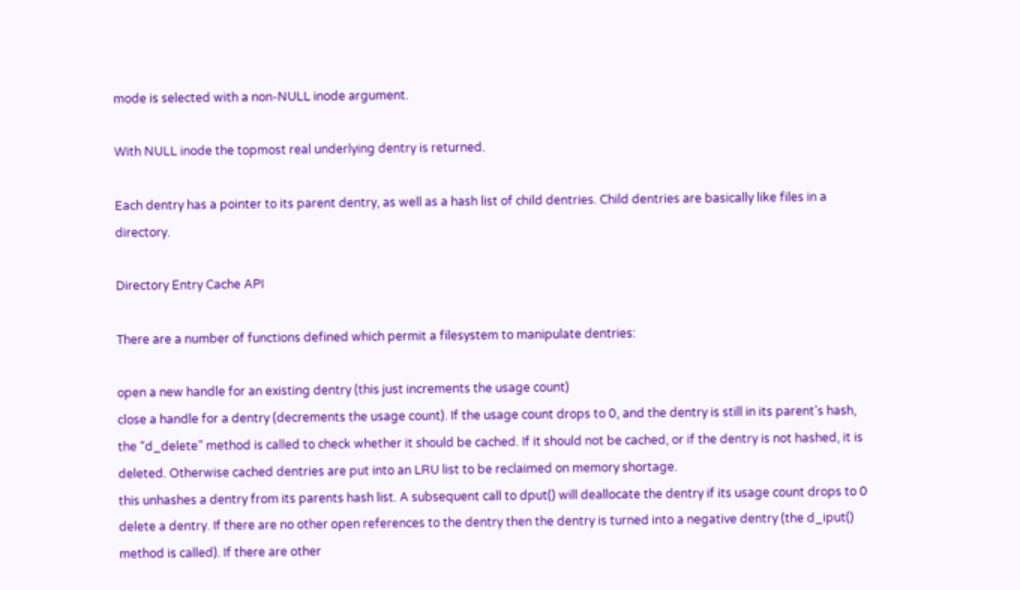mode is selected with a non-NULL inode argument.

With NULL inode the topmost real underlying dentry is returned.

Each dentry has a pointer to its parent dentry, as well as a hash list of child dentries. Child dentries are basically like files in a directory.

Directory Entry Cache API

There are a number of functions defined which permit a filesystem to manipulate dentries:

open a new handle for an existing dentry (this just increments the usage count)
close a handle for a dentry (decrements the usage count). If the usage count drops to 0, and the dentry is still in its parent’s hash, the “d_delete” method is called to check whether it should be cached. If it should not be cached, or if the dentry is not hashed, it is deleted. Otherwise cached dentries are put into an LRU list to be reclaimed on memory shortage.
this unhashes a dentry from its parents hash list. A subsequent call to dput() will deallocate the dentry if its usage count drops to 0
delete a dentry. If there are no other open references to the dentry then the dentry is turned into a negative dentry (the d_iput() method is called). If there are other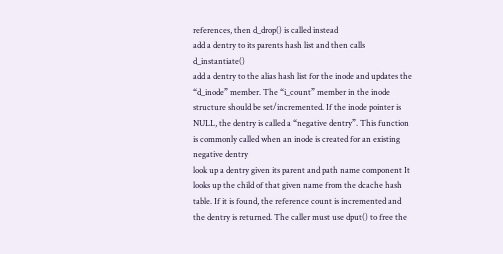references, then d_drop() is called instead
add a dentry to its parents hash list and then calls d_instantiate()
add a dentry to the alias hash list for the inode and updates the “d_inode” member. The “i_count” member in the inode structure should be set/incremented. If the inode pointer is NULL, the dentry is called a “negative dentry”. This function is commonly called when an inode is created for an existing negative dentry
look up a dentry given its parent and path name component It looks up the child of that given name from the dcache hash table. If it is found, the reference count is incremented and the dentry is returned. The caller must use dput() to free the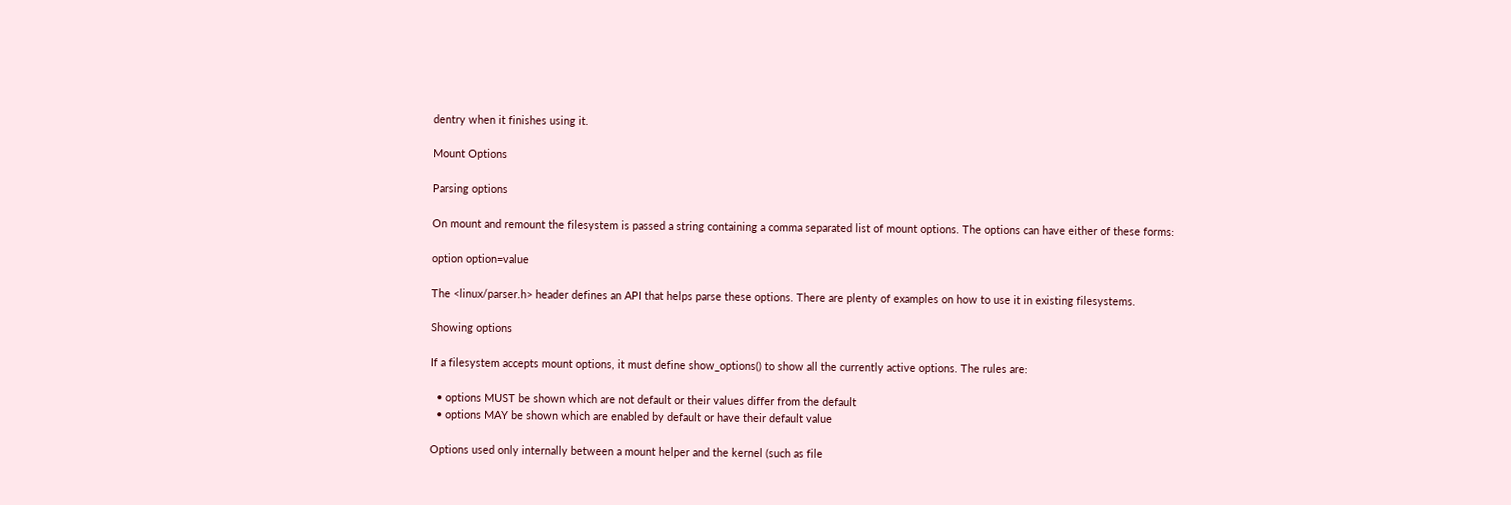dentry when it finishes using it.

Mount Options

Parsing options

On mount and remount the filesystem is passed a string containing a comma separated list of mount options. The options can have either of these forms:

option option=value

The <linux/parser.h> header defines an API that helps parse these options. There are plenty of examples on how to use it in existing filesystems.

Showing options

If a filesystem accepts mount options, it must define show_options() to show all the currently active options. The rules are:

  • options MUST be shown which are not default or their values differ from the default
  • options MAY be shown which are enabled by default or have their default value

Options used only internally between a mount helper and the kernel (such as file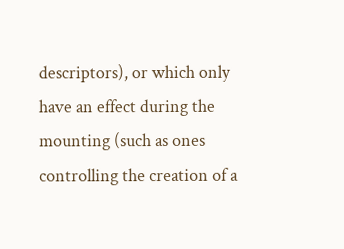descriptors), or which only have an effect during the mounting (such as ones controlling the creation of a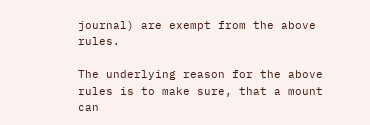journal) are exempt from the above rules.

The underlying reason for the above rules is to make sure, that a mount can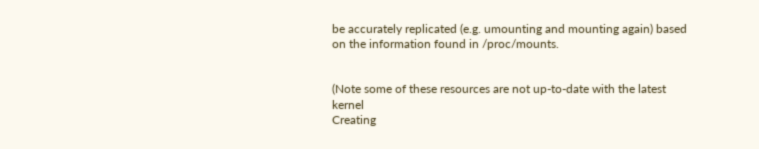be accurately replicated (e.g. umounting and mounting again) based on the information found in /proc/mounts.


(Note some of these resources are not up-to-date with the latest kernel
Creating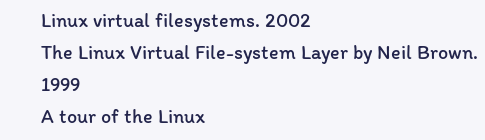Linux virtual filesystems. 2002
The Linux Virtual File-system Layer by Neil Brown. 1999
A tour of the Linux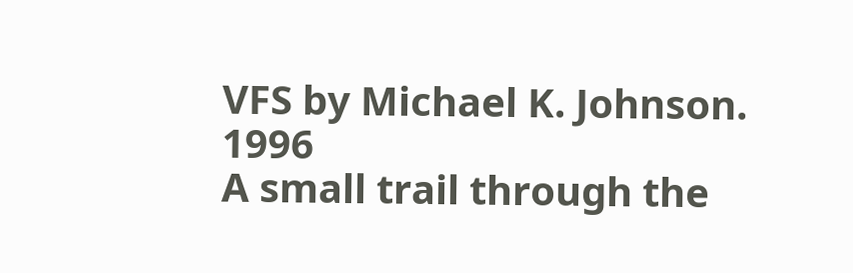VFS by Michael K. Johnson. 1996
A small trail through the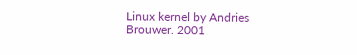Linux kernel by Andries Brouwer. 2001